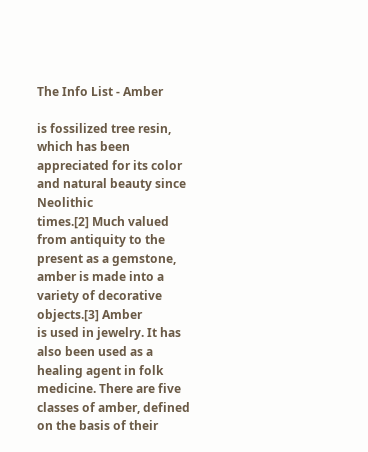The Info List - Amber

is fossilized tree resin, which has been appreciated for its color and natural beauty since Neolithic
times.[2] Much valued from antiquity to the present as a gemstone, amber is made into a variety of decorative objects.[3] Amber
is used in jewelry. It has also been used as a healing agent in folk medicine. There are five classes of amber, defined on the basis of their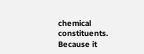chemical constituents. Because it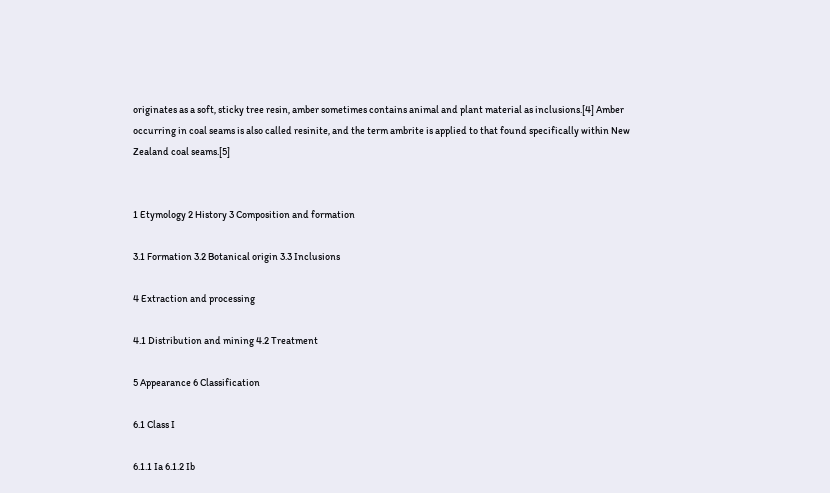originates as a soft, sticky tree resin, amber sometimes contains animal and plant material as inclusions.[4] Amber
occurring in coal seams is also called resinite, and the term ambrite is applied to that found specifically within New Zealand coal seams.[5]


1 Etymology 2 History 3 Composition and formation

3.1 Formation 3.2 Botanical origin 3.3 Inclusions

4 Extraction and processing

4.1 Distribution and mining 4.2 Treatment

5 Appearance 6 Classification

6.1 Class I

6.1.1 Ia 6.1.2 Ib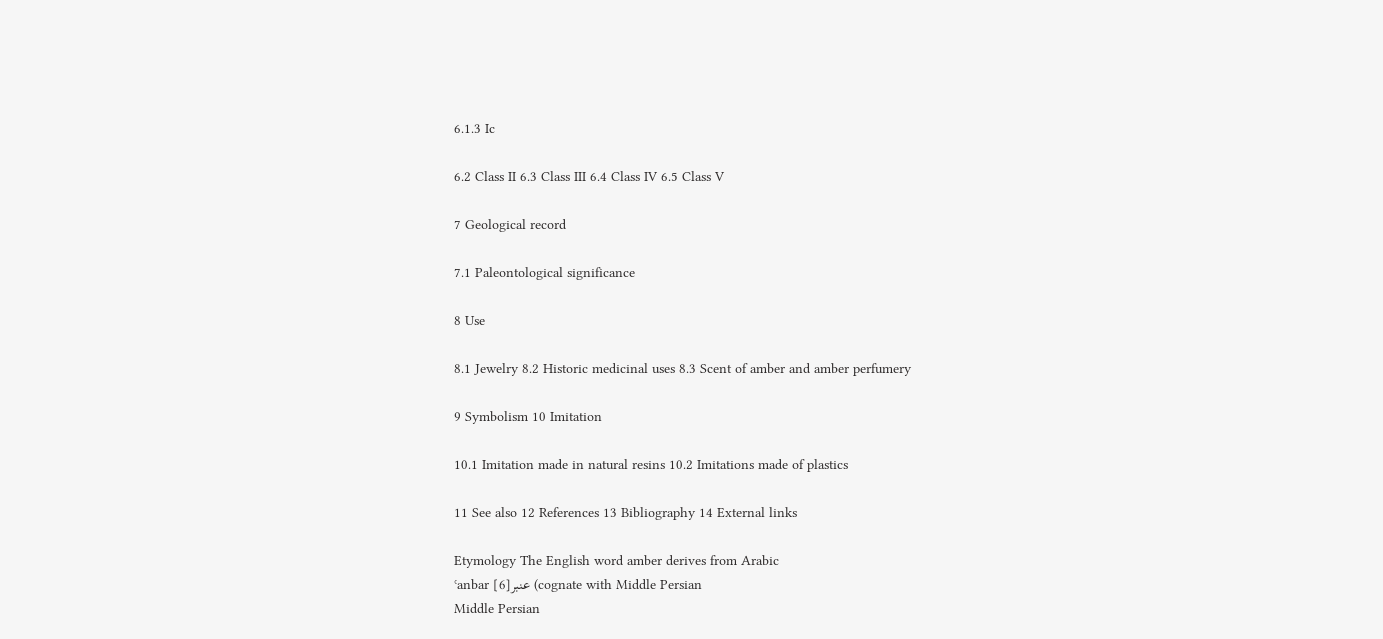6.1.3 Ic

6.2 Class II 6.3 Class III 6.4 Class IV 6.5 Class V

7 Geological record

7.1 Paleontological significance

8 Use

8.1 Jewelry 8.2 Historic medicinal uses 8.3 Scent of amber and amber perfumery

9 Symbolism 10 Imitation

10.1 Imitation made in natural resins 10.2 Imitations made of plastics

11 See also 12 References 13 Bibliography 14 External links

Etymology The English word amber derives from Arabic
ʿanbar عنبر[6] (cognate with Middle Persian
Middle Persian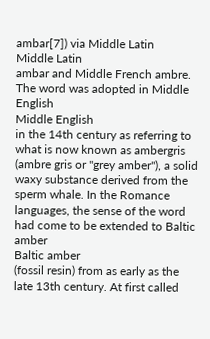ambar[7]) via Middle Latin
Middle Latin
ambar and Middle French ambre. The word was adopted in Middle English
Middle English
in the 14th century as referring to what is now known as ambergris (ambre gris or "grey amber"), a solid waxy substance derived from the sperm whale. In the Romance languages, the sense of the word had come to be extended to Baltic amber
Baltic amber
(fossil resin) from as early as the late 13th century. At first called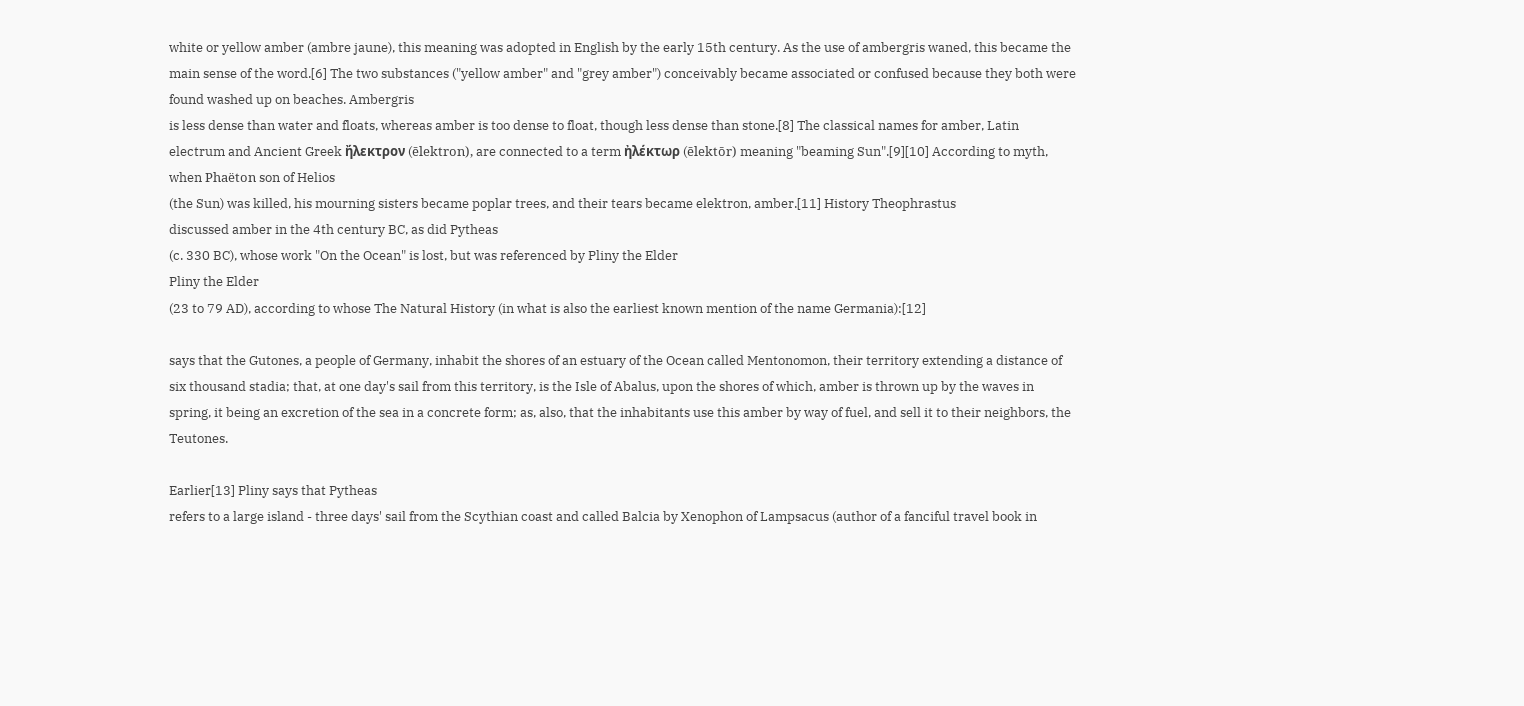white or yellow amber (ambre jaune), this meaning was adopted in English by the early 15th century. As the use of ambergris waned, this became the main sense of the word.[6] The two substances ("yellow amber" and "grey amber") conceivably became associated or confused because they both were found washed up on beaches. Ambergris
is less dense than water and floats, whereas amber is too dense to float, though less dense than stone.[8] The classical names for amber, Latin
electrum and Ancient Greek ἤλεκτρον (ēlektron), are connected to a term ἠλέκτωρ (ēlektōr) meaning "beaming Sun".[9][10] According to myth, when Phaëton son of Helios
(the Sun) was killed, his mourning sisters became poplar trees, and their tears became elektron, amber.[11] History Theophrastus
discussed amber in the 4th century BC, as did Pytheas
(c. 330 BC), whose work "On the Ocean" is lost, but was referenced by Pliny the Elder
Pliny the Elder
(23 to 79 AD), according to whose The Natural History (in what is also the earliest known mention of the name Germania):[12]

says that the Gutones, a people of Germany, inhabit the shores of an estuary of the Ocean called Mentonomon, their territory extending a distance of six thousand stadia; that, at one day's sail from this territory, is the Isle of Abalus, upon the shores of which, amber is thrown up by the waves in spring, it being an excretion of the sea in a concrete form; as, also, that the inhabitants use this amber by way of fuel, and sell it to their neighbors, the Teutones.

Earlier[13] Pliny says that Pytheas
refers to a large island - three days' sail from the Scythian coast and called Balcia by Xenophon of Lampsacus (author of a fanciful travel book in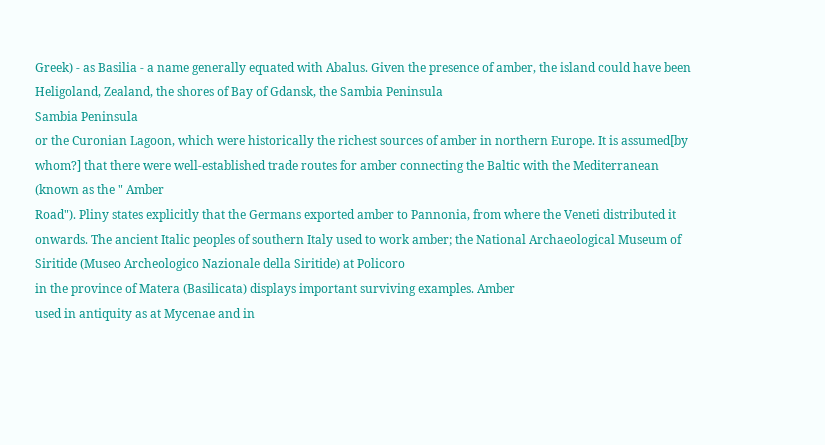Greek) - as Basilia - a name generally equated with Abalus. Given the presence of amber, the island could have been Heligoland, Zealand, the shores of Bay of Gdansk, the Sambia Peninsula
Sambia Peninsula
or the Curonian Lagoon, which were historically the richest sources of amber in northern Europe. It is assumed[by whom?] that there were well-established trade routes for amber connecting the Baltic with the Mediterranean (known as the " Amber
Road"). Pliny states explicitly that the Germans exported amber to Pannonia, from where the Veneti distributed it onwards. The ancient Italic peoples of southern Italy used to work amber; the National Archaeological Museum of Siritide (Museo Archeologico Nazionale della Siritide) at Policoro
in the province of Matera (Basilicata) displays important surviving examples. Amber
used in antiquity as at Mycenae and in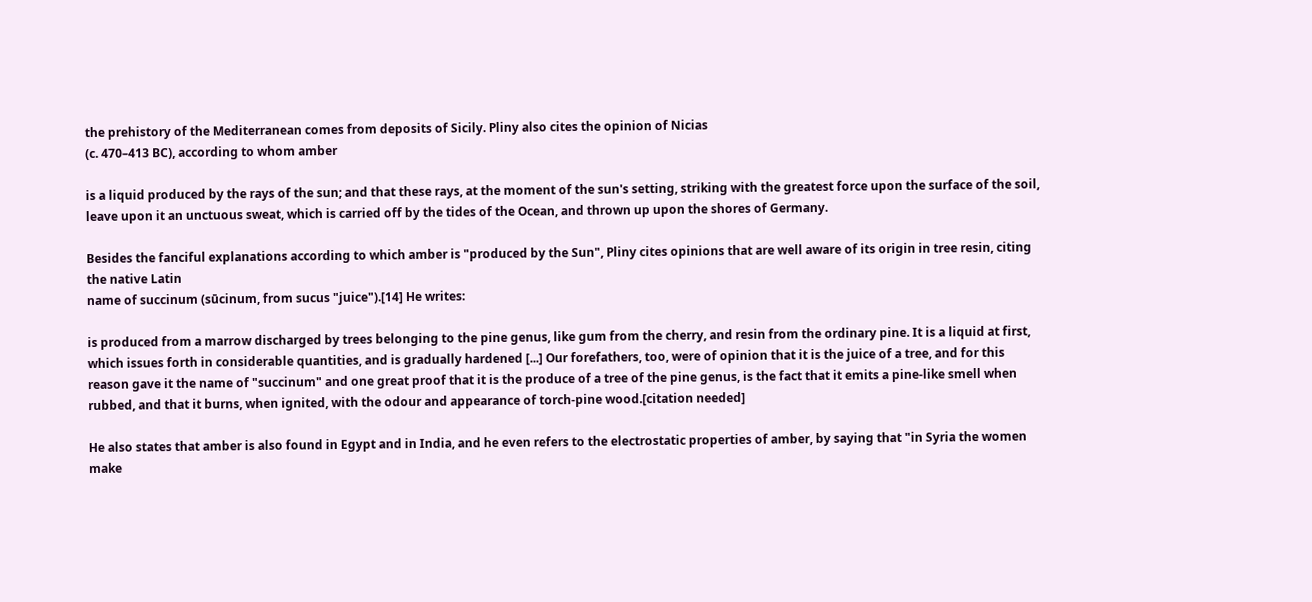the prehistory of the Mediterranean comes from deposits of Sicily. Pliny also cites the opinion of Nicias
(c. 470–413 BC), according to whom amber

is a liquid produced by the rays of the sun; and that these rays, at the moment of the sun's setting, striking with the greatest force upon the surface of the soil, leave upon it an unctuous sweat, which is carried off by the tides of the Ocean, and thrown up upon the shores of Germany.

Besides the fanciful explanations according to which amber is "produced by the Sun", Pliny cites opinions that are well aware of its origin in tree resin, citing the native Latin
name of succinum (sūcinum, from sucus "juice").[14] He writes:

is produced from a marrow discharged by trees belonging to the pine genus, like gum from the cherry, and resin from the ordinary pine. It is a liquid at first, which issues forth in considerable quantities, and is gradually hardened [...] Our forefathers, too, were of opinion that it is the juice of a tree, and for this reason gave it the name of "succinum" and one great proof that it is the produce of a tree of the pine genus, is the fact that it emits a pine-like smell when rubbed, and that it burns, when ignited, with the odour and appearance of torch-pine wood.[citation needed]

He also states that amber is also found in Egypt and in India, and he even refers to the electrostatic properties of amber, by saying that "in Syria the women make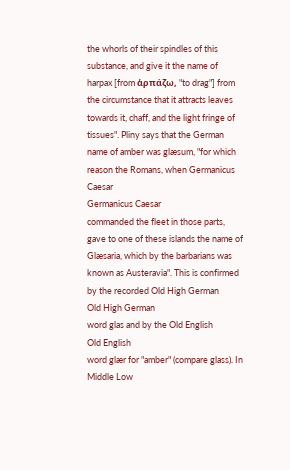the whorls of their spindles of this substance, and give it the name of harpax [from ἁρπάζω, "to drag"] from the circumstance that it attracts leaves towards it, chaff, and the light fringe of tissues". Pliny says that the German name of amber was glæsum, "for which reason the Romans, when Germanicus Caesar
Germanicus Caesar
commanded the fleet in those parts, gave to one of these islands the name of Glæsaria, which by the barbarians was known as Austeravia". This is confirmed by the recorded Old High German
Old High German
word glas and by the Old English
Old English
word glær for "amber" (compare glass). In Middle Low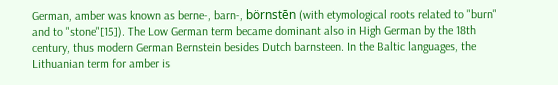German, amber was known as berne-, barn-, börnstēn (with etymological roots related to "burn" and to "stone"[15]). The Low German term became dominant also in High German by the 18th century, thus modern German Bernstein besides Dutch barnsteen. In the Baltic languages, the Lithuanian term for amber is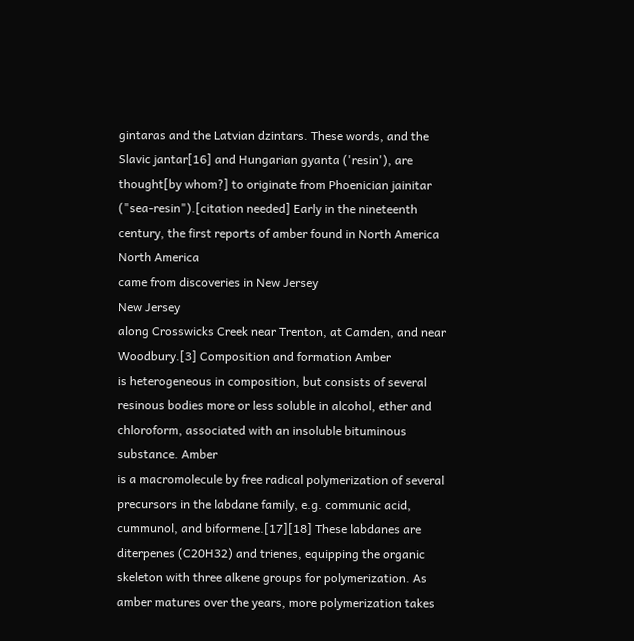gintaras and the Latvian dzintars. These words, and the Slavic jantar[16] and Hungarian gyanta ('resin'), are thought[by whom?] to originate from Phoenician jainitar ("sea-resin").[citation needed] Early in the nineteenth century, the first reports of amber found in North America
North America
came from discoveries in New Jersey
New Jersey
along Crosswicks Creek near Trenton, at Camden, and near Woodbury.[3] Composition and formation Amber
is heterogeneous in composition, but consists of several resinous bodies more or less soluble in alcohol, ether and chloroform, associated with an insoluble bituminous substance. Amber
is a macromolecule by free radical polymerization of several precursors in the labdane family, e.g. communic acid, cummunol, and biformene.[17][18] These labdanes are diterpenes (C20H32) and trienes, equipping the organic skeleton with three alkene groups for polymerization. As amber matures over the years, more polymerization takes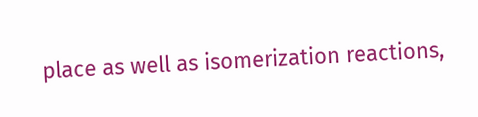place as well as isomerization reactions,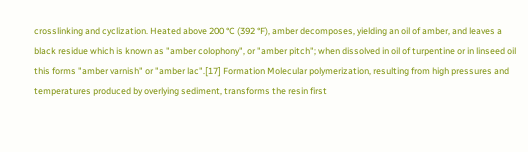crosslinking and cyclization. Heated above 200 °C (392 °F), amber decomposes, yielding an oil of amber, and leaves a black residue which is known as "amber colophony", or "amber pitch"; when dissolved in oil of turpentine or in linseed oil this forms "amber varnish" or "amber lac".[17] Formation Molecular polymerization, resulting from high pressures and temperatures produced by overlying sediment, transforms the resin first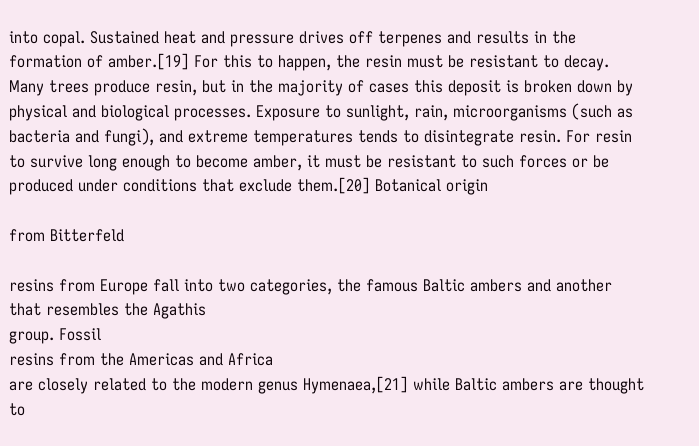into copal. Sustained heat and pressure drives off terpenes and results in the formation of amber.[19] For this to happen, the resin must be resistant to decay. Many trees produce resin, but in the majority of cases this deposit is broken down by physical and biological processes. Exposure to sunlight, rain, microorganisms (such as bacteria and fungi), and extreme temperatures tends to disintegrate resin. For resin to survive long enough to become amber, it must be resistant to such forces or be produced under conditions that exclude them.[20] Botanical origin

from Bitterfeld

resins from Europe fall into two categories, the famous Baltic ambers and another that resembles the Agathis
group. Fossil
resins from the Americas and Africa
are closely related to the modern genus Hymenaea,[21] while Baltic ambers are thought to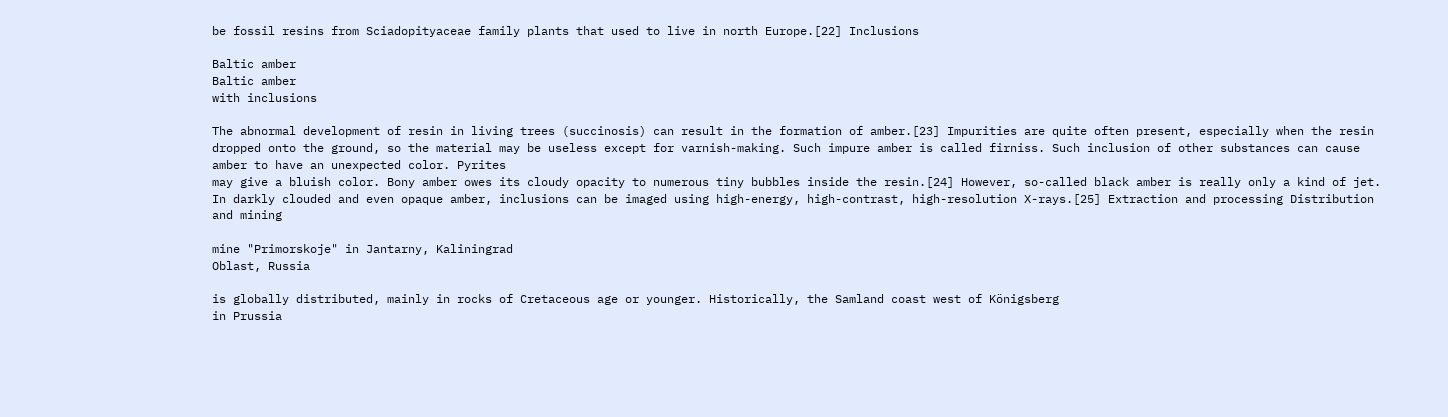be fossil resins from Sciadopityaceae family plants that used to live in north Europe.[22] Inclusions

Baltic amber
Baltic amber
with inclusions

The abnormal development of resin in living trees (succinosis) can result in the formation of amber.[23] Impurities are quite often present, especially when the resin dropped onto the ground, so the material may be useless except for varnish-making. Such impure amber is called firniss. Such inclusion of other substances can cause amber to have an unexpected color. Pyrites
may give a bluish color. Bony amber owes its cloudy opacity to numerous tiny bubbles inside the resin.[24] However, so-called black amber is really only a kind of jet. In darkly clouded and even opaque amber, inclusions can be imaged using high-energy, high-contrast, high-resolution X-rays.[25] Extraction and processing Distribution and mining

mine "Primorskoje" in Jantarny, Kaliningrad
Oblast, Russia

is globally distributed, mainly in rocks of Cretaceous age or younger. Historically, the Samland coast west of Königsberg
in Prussia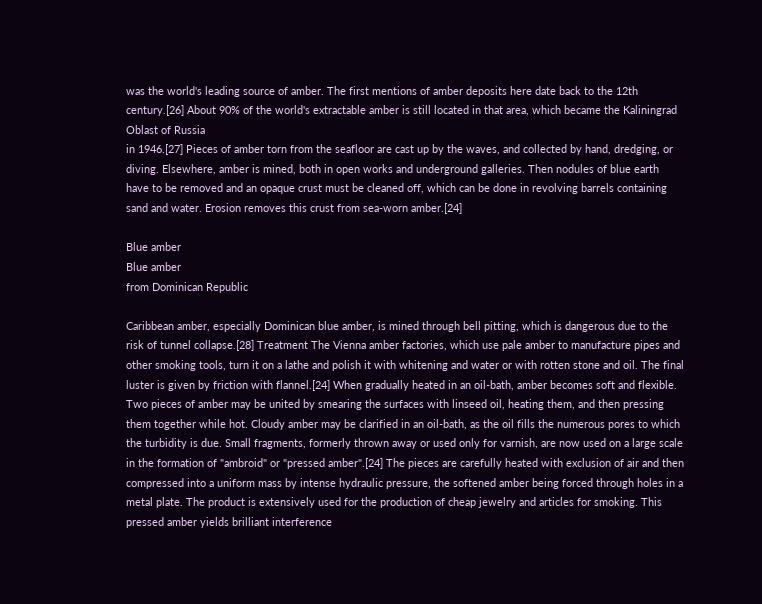was the world's leading source of amber. The first mentions of amber deposits here date back to the 12th century.[26] About 90% of the world's extractable amber is still located in that area, which became the Kaliningrad
Oblast of Russia
in 1946.[27] Pieces of amber torn from the seafloor are cast up by the waves, and collected by hand, dredging, or diving. Elsewhere, amber is mined, both in open works and underground galleries. Then nodules of blue earth have to be removed and an opaque crust must be cleaned off, which can be done in revolving barrels containing sand and water. Erosion removes this crust from sea-worn amber.[24]

Blue amber
Blue amber
from Dominican Republic

Caribbean amber, especially Dominican blue amber, is mined through bell pitting, which is dangerous due to the risk of tunnel collapse.[28] Treatment The Vienna amber factories, which use pale amber to manufacture pipes and other smoking tools, turn it on a lathe and polish it with whitening and water or with rotten stone and oil. The final luster is given by friction with flannel.[24] When gradually heated in an oil-bath, amber becomes soft and flexible. Two pieces of amber may be united by smearing the surfaces with linseed oil, heating them, and then pressing them together while hot. Cloudy amber may be clarified in an oil-bath, as the oil fills the numerous pores to which the turbidity is due. Small fragments, formerly thrown away or used only for varnish, are now used on a large scale in the formation of "ambroid" or "pressed amber".[24] The pieces are carefully heated with exclusion of air and then compressed into a uniform mass by intense hydraulic pressure, the softened amber being forced through holes in a metal plate. The product is extensively used for the production of cheap jewelry and articles for smoking. This pressed amber yields brilliant interference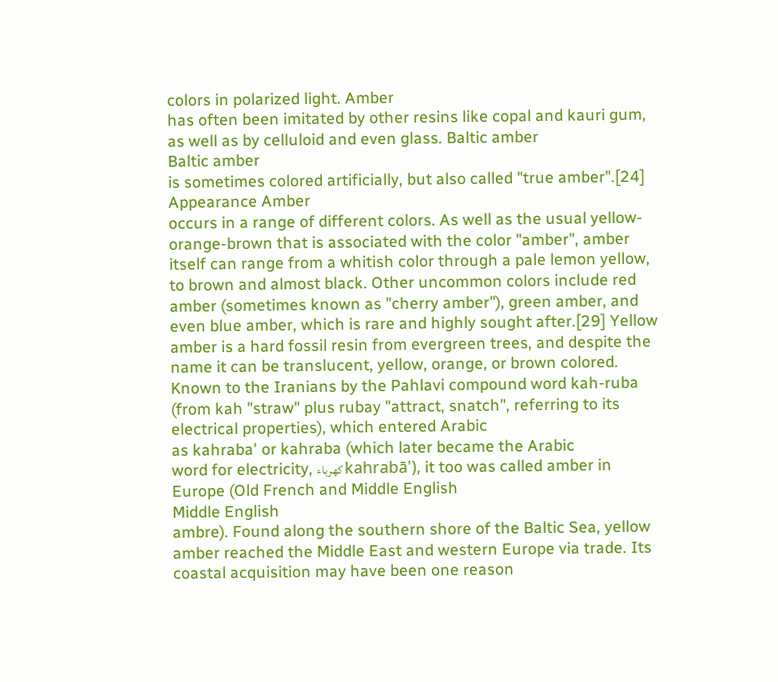colors in polarized light. Amber
has often been imitated by other resins like copal and kauri gum, as well as by celluloid and even glass. Baltic amber
Baltic amber
is sometimes colored artificially, but also called "true amber".[24] Appearance Amber
occurs in a range of different colors. As well as the usual yellow-orange-brown that is associated with the color "amber", amber itself can range from a whitish color through a pale lemon yellow, to brown and almost black. Other uncommon colors include red amber (sometimes known as "cherry amber"), green amber, and even blue amber, which is rare and highly sought after.[29] Yellow amber is a hard fossil resin from evergreen trees, and despite the name it can be translucent, yellow, orange, or brown colored. Known to the Iranians by the Pahlavi compound word kah-ruba (from kah "straw" plus rubay "attract, snatch", referring to its electrical properties), which entered Arabic
as kahraba' or kahraba (which later became the Arabic
word for electricity, كهرباء kahrabā'), it too was called amber in Europe (Old French and Middle English
Middle English
ambre). Found along the southern shore of the Baltic Sea, yellow amber reached the Middle East and western Europe via trade. Its coastal acquisition may have been one reason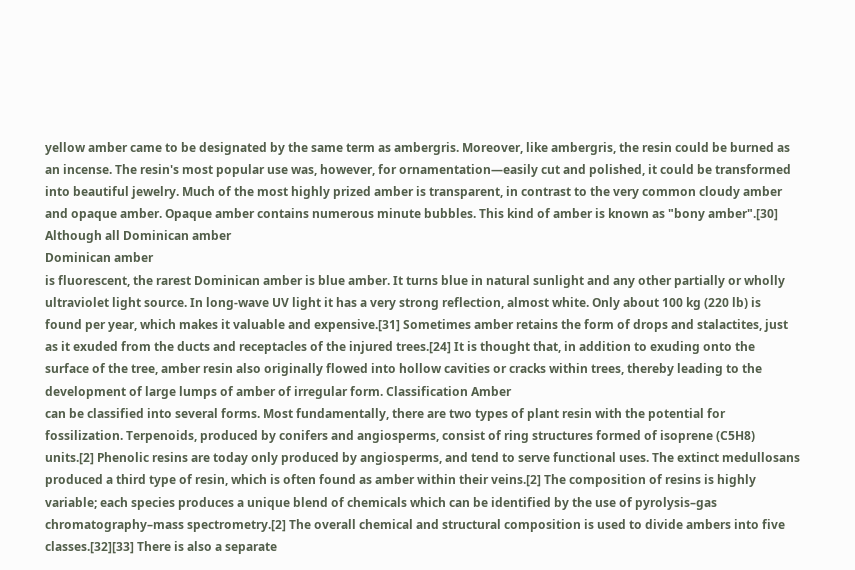yellow amber came to be designated by the same term as ambergris. Moreover, like ambergris, the resin could be burned as an incense. The resin's most popular use was, however, for ornamentation—easily cut and polished, it could be transformed into beautiful jewelry. Much of the most highly prized amber is transparent, in contrast to the very common cloudy amber and opaque amber. Opaque amber contains numerous minute bubbles. This kind of amber is known as "bony amber".[30] Although all Dominican amber
Dominican amber
is fluorescent, the rarest Dominican amber is blue amber. It turns blue in natural sunlight and any other partially or wholly ultraviolet light source. In long-wave UV light it has a very strong reflection, almost white. Only about 100 kg (220 lb) is found per year, which makes it valuable and expensive.[31] Sometimes amber retains the form of drops and stalactites, just as it exuded from the ducts and receptacles of the injured trees.[24] It is thought that, in addition to exuding onto the surface of the tree, amber resin also originally flowed into hollow cavities or cracks within trees, thereby leading to the development of large lumps of amber of irregular form. Classification Amber
can be classified into several forms. Most fundamentally, there are two types of plant resin with the potential for fossilization. Terpenoids, produced by conifers and angiosperms, consist of ring structures formed of isoprene (C5H8) units.[2] Phenolic resins are today only produced by angiosperms, and tend to serve functional uses. The extinct medullosans produced a third type of resin, which is often found as amber within their veins.[2] The composition of resins is highly variable; each species produces a unique blend of chemicals which can be identified by the use of pyrolysis–gas chromatography–mass spectrometry.[2] The overall chemical and structural composition is used to divide ambers into five classes.[32][33] There is also a separate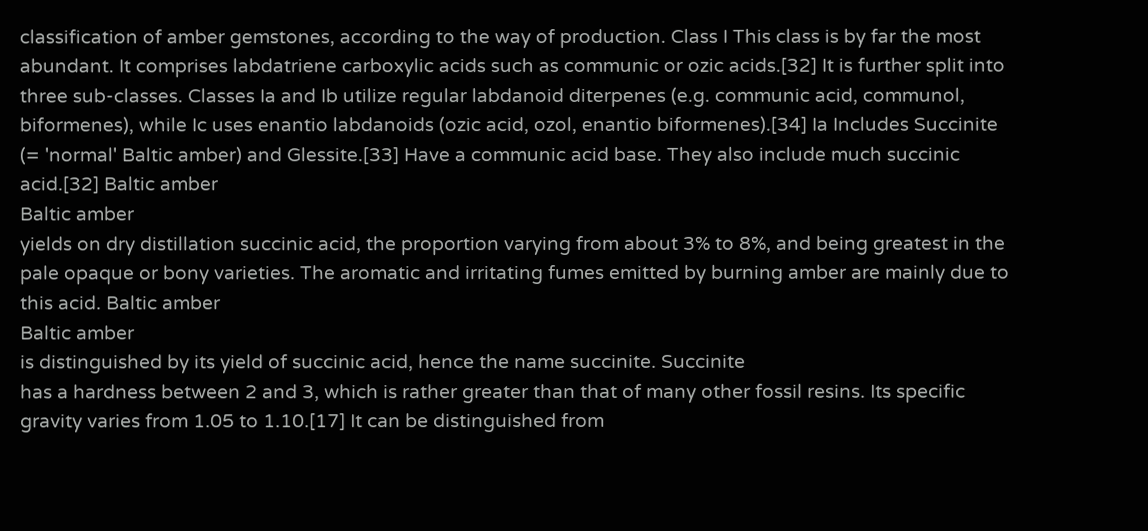classification of amber gemstones, according to the way of production. Class I This class is by far the most abundant. It comprises labdatriene carboxylic acids such as communic or ozic acids.[32] It is further split into three sub-classes. Classes Ia and Ib utilize regular labdanoid diterpenes (e.g. communic acid, communol, biformenes), while Ic uses enantio labdanoids (ozic acid, ozol, enantio biformenes).[34] Ia Includes Succinite
(= 'normal' Baltic amber) and Glessite.[33] Have a communic acid base. They also include much succinic acid.[32] Baltic amber
Baltic amber
yields on dry distillation succinic acid, the proportion varying from about 3% to 8%, and being greatest in the pale opaque or bony varieties. The aromatic and irritating fumes emitted by burning amber are mainly due to this acid. Baltic amber
Baltic amber
is distinguished by its yield of succinic acid, hence the name succinite. Succinite
has a hardness between 2 and 3, which is rather greater than that of many other fossil resins. Its specific gravity varies from 1.05 to 1.10.[17] It can be distinguished from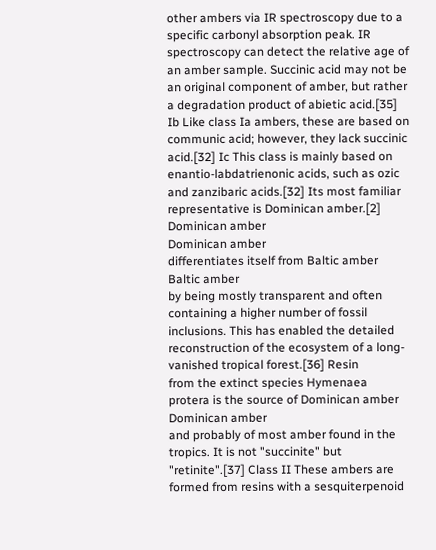other ambers via IR spectroscopy due to a specific carbonyl absorption peak. IR spectroscopy can detect the relative age of an amber sample. Succinic acid may not be an original component of amber, but rather a degradation product of abietic acid.[35] Ib Like class Ia ambers, these are based on communic acid; however, they lack succinic acid.[32] Ic This class is mainly based on enantio-labdatrienonic acids, such as ozic and zanzibaric acids.[32] Its most familiar representative is Dominican amber.[2] Dominican amber
Dominican amber
differentiates itself from Baltic amber
Baltic amber
by being mostly transparent and often containing a higher number of fossil inclusions. This has enabled the detailed reconstruction of the ecosystem of a long-vanished tropical forest.[36] Resin
from the extinct species Hymenaea
protera is the source of Dominican amber
Dominican amber
and probably of most amber found in the tropics. It is not "succinite" but "retinite".[37] Class II These ambers are formed from resins with a sesquiterpenoid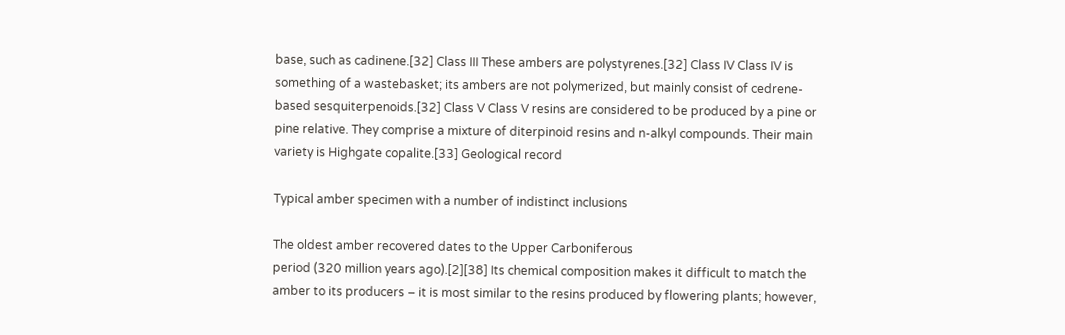base, such as cadinene.[32] Class III These ambers are polystyrenes.[32] Class IV Class IV is something of a wastebasket; its ambers are not polymerized, but mainly consist of cedrene-based sesquiterpenoids.[32] Class V Class V resins are considered to be produced by a pine or pine relative. They comprise a mixture of diterpinoid resins and n-alkyl compounds. Their main variety is Highgate copalite.[33] Geological record

Typical amber specimen with a number of indistinct inclusions

The oldest amber recovered dates to the Upper Carboniferous
period (320 million years ago).[2][38] Its chemical composition makes it difficult to match the amber to its producers – it is most similar to the resins produced by flowering plants; however,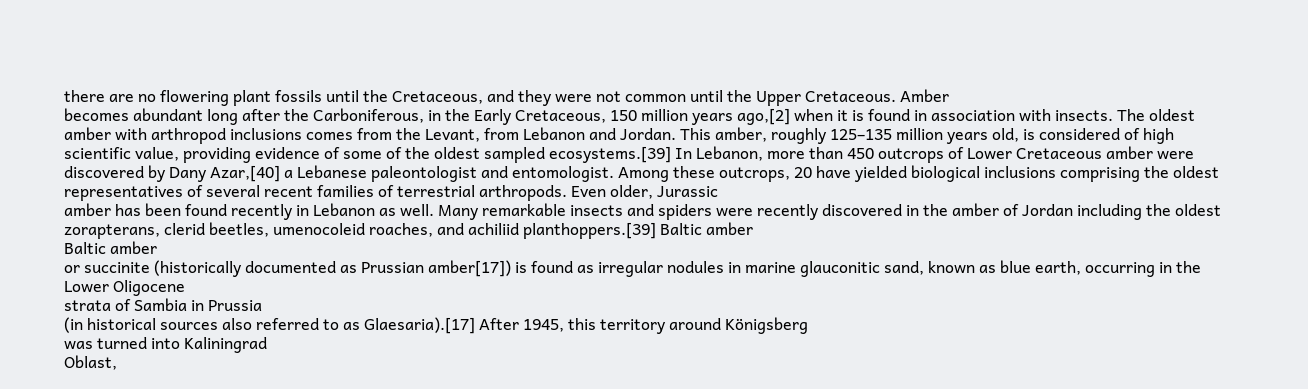there are no flowering plant fossils until the Cretaceous, and they were not common until the Upper Cretaceous. Amber
becomes abundant long after the Carboniferous, in the Early Cretaceous, 150 million years ago,[2] when it is found in association with insects. The oldest amber with arthropod inclusions comes from the Levant, from Lebanon and Jordan. This amber, roughly 125–135 million years old, is considered of high scientific value, providing evidence of some of the oldest sampled ecosystems.[39] In Lebanon, more than 450 outcrops of Lower Cretaceous amber were discovered by Dany Azar,[40] a Lebanese paleontologist and entomologist. Among these outcrops, 20 have yielded biological inclusions comprising the oldest representatives of several recent families of terrestrial arthropods. Even older, Jurassic
amber has been found recently in Lebanon as well. Many remarkable insects and spiders were recently discovered in the amber of Jordan including the oldest zorapterans, clerid beetles, umenocoleid roaches, and achiliid planthoppers.[39] Baltic amber
Baltic amber
or succinite (historically documented as Prussian amber[17]) is found as irregular nodules in marine glauconitic sand, known as blue earth, occurring in the Lower Oligocene
strata of Sambia in Prussia
(in historical sources also referred to as Glaesaria).[17] After 1945, this territory around Königsberg
was turned into Kaliningrad
Oblast,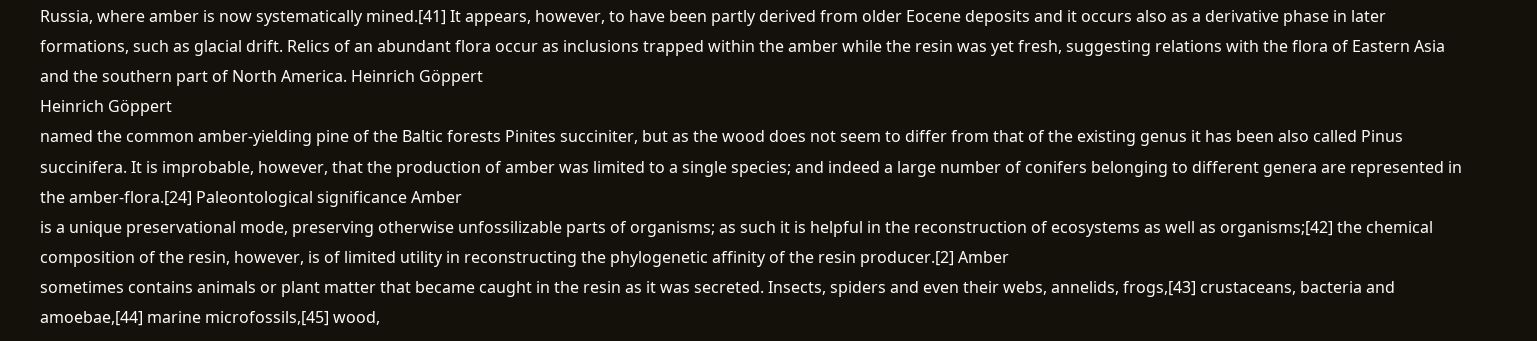Russia, where amber is now systematically mined.[41] It appears, however, to have been partly derived from older Eocene deposits and it occurs also as a derivative phase in later formations, such as glacial drift. Relics of an abundant flora occur as inclusions trapped within the amber while the resin was yet fresh, suggesting relations with the flora of Eastern Asia
and the southern part of North America. Heinrich Göppert
Heinrich Göppert
named the common amber-yielding pine of the Baltic forests Pinites succiniter, but as the wood does not seem to differ from that of the existing genus it has been also called Pinus succinifera. It is improbable, however, that the production of amber was limited to a single species; and indeed a large number of conifers belonging to different genera are represented in the amber-flora.[24] Paleontological significance Amber
is a unique preservational mode, preserving otherwise unfossilizable parts of organisms; as such it is helpful in the reconstruction of ecosystems as well as organisms;[42] the chemical composition of the resin, however, is of limited utility in reconstructing the phylogenetic affinity of the resin producer.[2] Amber
sometimes contains animals or plant matter that became caught in the resin as it was secreted. Insects, spiders and even their webs, annelids, frogs,[43] crustaceans, bacteria and amoebae,[44] marine microfossils,[45] wood,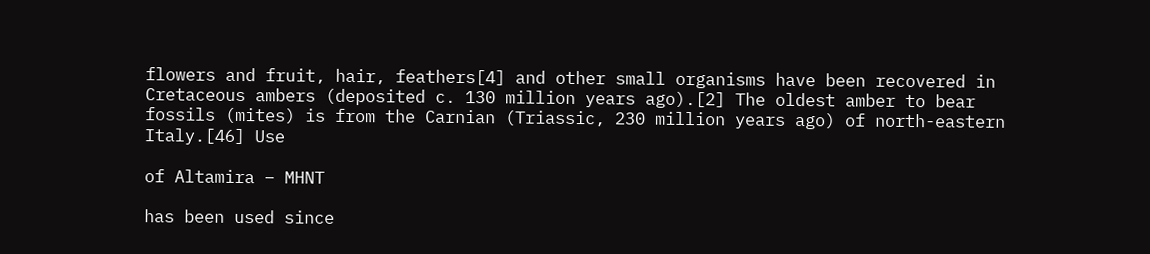flowers and fruit, hair, feathers[4] and other small organisms have been recovered in Cretaceous ambers (deposited c. 130 million years ago).[2] The oldest amber to bear fossils (mites) is from the Carnian (Triassic, 230 million years ago) of north-eastern Italy.[46] Use

of Altamira – MHNT

has been used since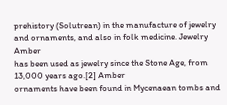prehistory (Solutrean) in the manufacture of jewelry and ornaments, and also in folk medicine. Jewelry Amber
has been used as jewelry since the Stone Age, from 13,000 years ago.[2] Amber
ornaments have been found in Mycenaean tombs and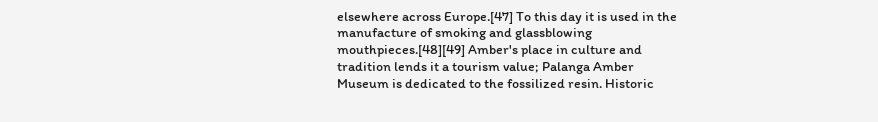elsewhere across Europe.[47] To this day it is used in the manufacture of smoking and glassblowing mouthpieces.[48][49] Amber's place in culture and tradition lends it a tourism value; Palanga Amber
Museum is dedicated to the fossilized resin. Historic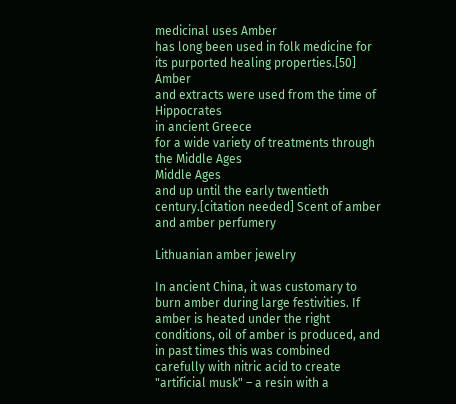medicinal uses Amber
has long been used in folk medicine for its purported healing properties.[50] Amber
and extracts were used from the time of Hippocrates
in ancient Greece
for a wide variety of treatments through the Middle Ages
Middle Ages
and up until the early twentieth century.[citation needed] Scent of amber and amber perfumery

Lithuanian amber jewelry

In ancient China, it was customary to burn amber during large festivities. If amber is heated under the right conditions, oil of amber is produced, and in past times this was combined carefully with nitric acid to create "artificial musk" – a resin with a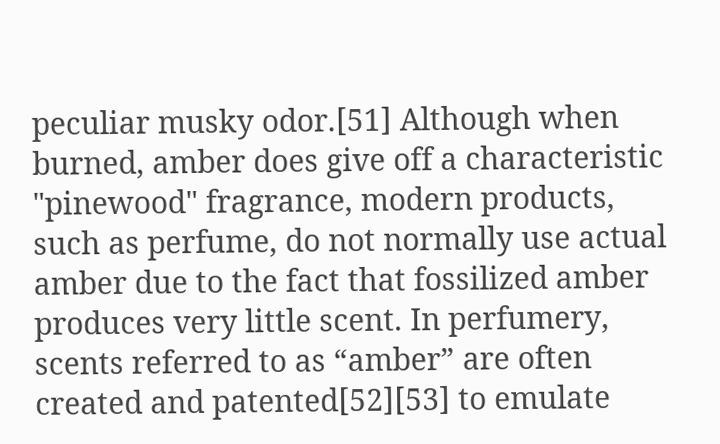peculiar musky odor.[51] Although when burned, amber does give off a characteristic "pinewood" fragrance, modern products, such as perfume, do not normally use actual amber due to the fact that fossilized amber produces very little scent. In perfumery, scents referred to as “amber” are often created and patented[52][53] to emulate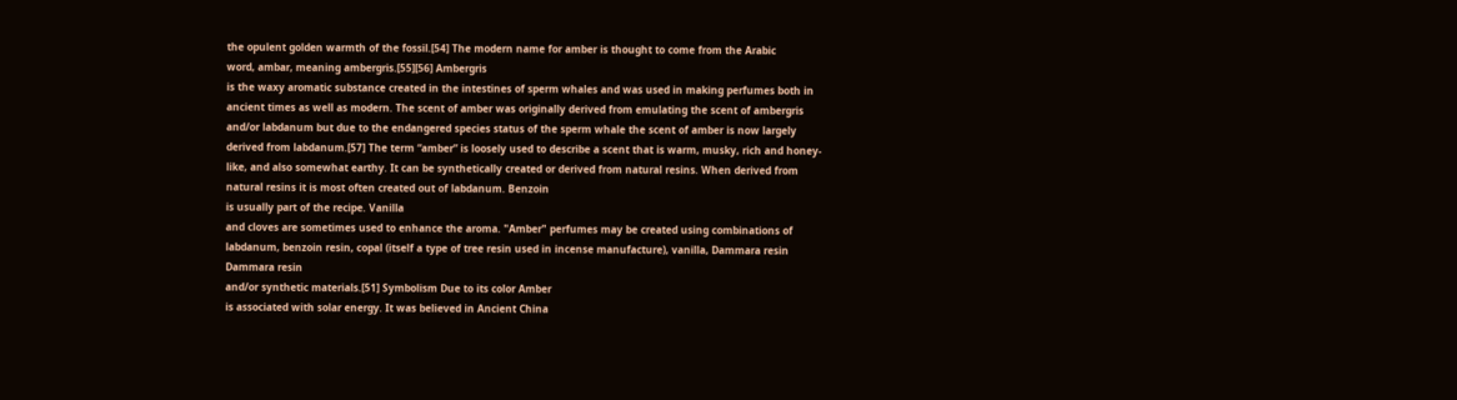the opulent golden warmth of the fossil.[54] The modern name for amber is thought to come from the Arabic
word, ambar, meaning ambergris.[55][56] Ambergris
is the waxy aromatic substance created in the intestines of sperm whales and was used in making perfumes both in ancient times as well as modern. The scent of amber was originally derived from emulating the scent of ambergris and/or labdanum but due to the endangered species status of the sperm whale the scent of amber is now largely derived from labdanum.[57] The term “amber” is loosely used to describe a scent that is warm, musky, rich and honey-like, and also somewhat earthy. It can be synthetically created or derived from natural resins. When derived from natural resins it is most often created out of labdanum. Benzoin
is usually part of the recipe. Vanilla
and cloves are sometimes used to enhance the aroma. "Amber" perfumes may be created using combinations of labdanum, benzoin resin, copal (itself a type of tree resin used in incense manufacture), vanilla, Dammara resin
Dammara resin
and/or synthetic materials.[51] Symbolism Due to its color Amber
is associated with solar energy. It was believed in Ancient China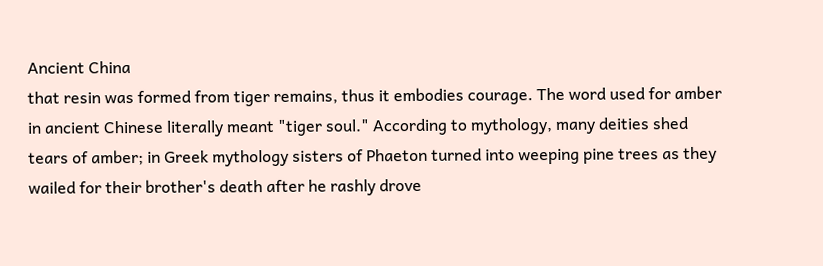Ancient China
that resin was formed from tiger remains, thus it embodies courage. The word used for amber in ancient Chinese literally meant "tiger soul." According to mythology, many deities shed tears of amber; in Greek mythology sisters of Phaeton turned into weeping pine trees as they wailed for their brother's death after he rashly drove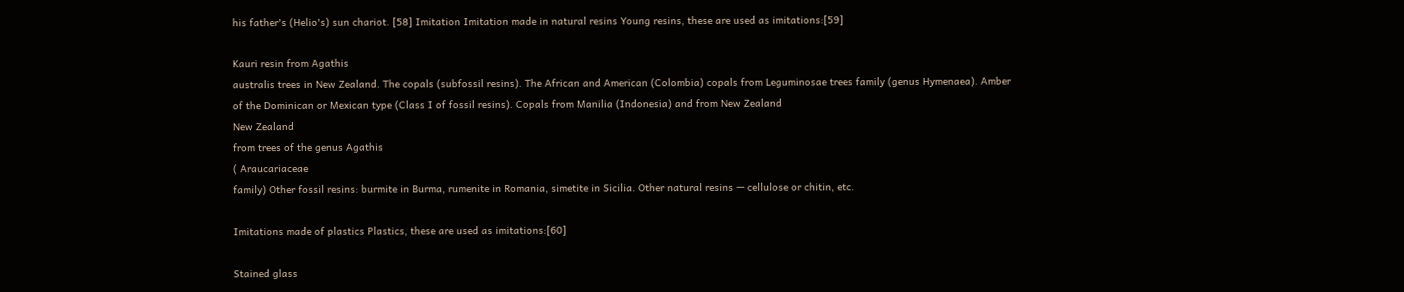his father's (Helio's) sun chariot. [58] Imitation Imitation made in natural resins Young resins, these are used as imitations:[59]

Kauri resin from Agathis
australis trees in New Zealand. The copals (subfossil resins). The African and American (Colombia) copals from Leguminosae trees family (genus Hymenaea). Amber
of the Dominican or Mexican type (Class I of fossil resins). Copals from Manilia (Indonesia) and from New Zealand
New Zealand
from trees of the genus Agathis
( Araucariaceae
family) Other fossil resins: burmite in Burma, rumenite in Romania, simetite in Sicilia. Other natural resins — cellulose or chitin, etc.

Imitations made of plastics Plastics, these are used as imitations:[60]

Stained glass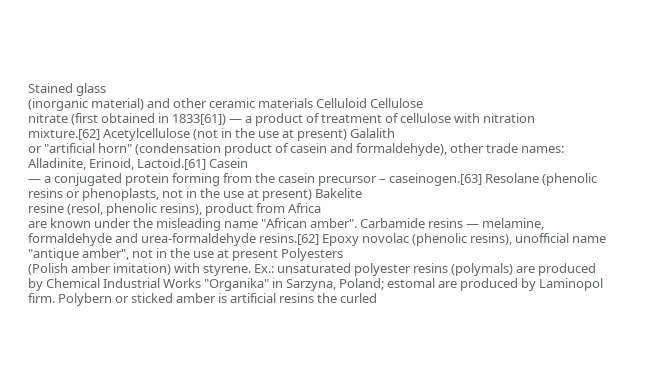Stained glass
(inorganic material) and other ceramic materials Celluloid Cellulose
nitrate (first obtained in 1833[61]) — a product of treatment of cellulose with nitration mixture.[62] Acetylcellulose (not in the use at present) Galalith
or "artificial horn" (condensation product of casein and formaldehyde), other trade names: Alladinite, Erinoid, Lactoid.[61] Casein
— a conjugated protein forming from the casein precursor – caseinogen.[63] Resolane (phenolic resins or phenoplasts, not in the use at present) Bakelite
resine (resol, phenolic resins), product from Africa
are known under the misleading name "African amber". Carbamide resins — melamine, formaldehyde and urea-formaldehyde resins.[62] Epoxy novolac (phenolic resins), unofficial name "antique amber", not in the use at present Polyesters
(Polish amber imitation) with styrene. Ex.: unsaturated polyester resins (polymals) are produced by Chemical Industrial Works "Organika" in Sarzyna, Poland; estomal are produced by Laminopol firm. Polybern or sticked amber is artificial resins the curled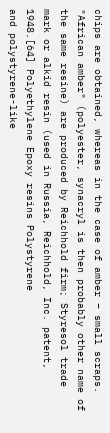chips are obtained, whereas in the case of amber – small scraps. "African amber" (polyester, synacryl is then probably other name of the same resine) are produced by Reichhold firm; Styresol trade mark or alkid resin (used in Russia, Reichhold, Inc. patent, 1948.[64] Polyethylene Epoxy resins Polystyrene
and polystyrene-like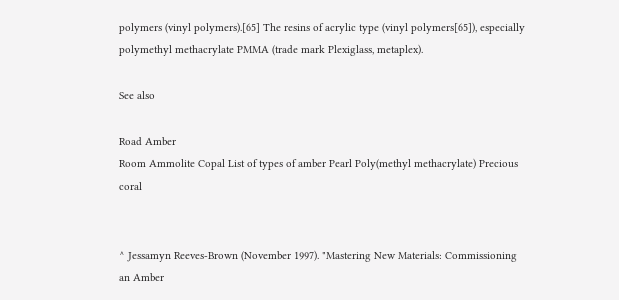polymers (vinyl polymers).[65] The resins of acrylic type (vinyl polymers[65]), especially polymethyl methacrylate PMMA (trade mark Plexiglass, metaplex).

See also

Road Amber
Room Ammolite Copal List of types of amber Pearl Poly(methyl methacrylate) Precious coral


^ Jessamyn Reeves-Brown (November 1997). "Mastering New Materials: Commissioning an Amber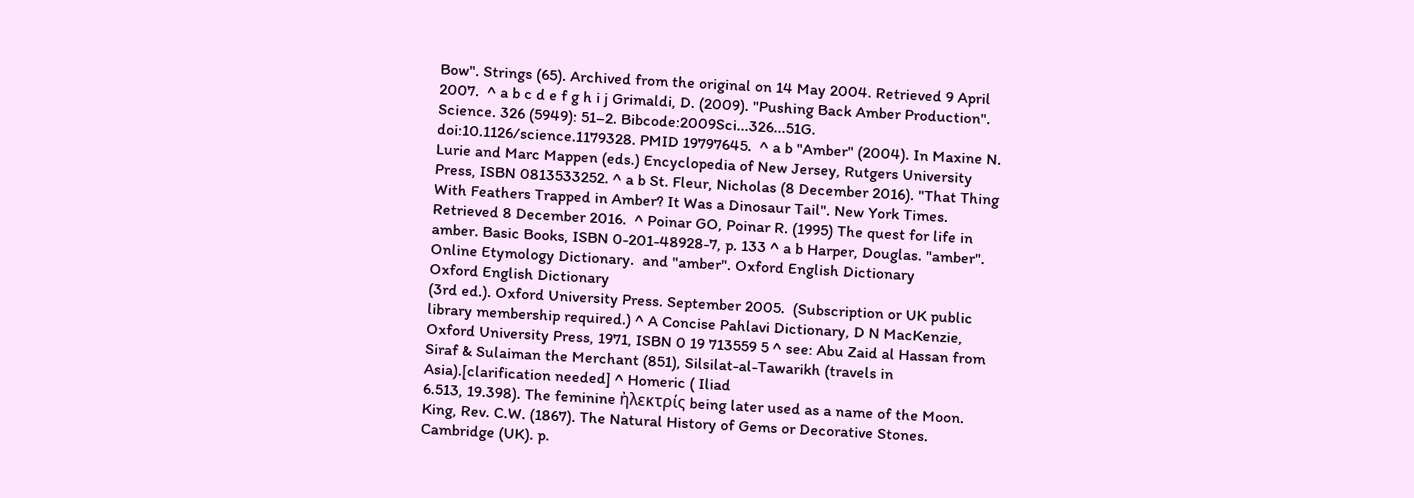Bow". Strings (65). Archived from the original on 14 May 2004. Retrieved 9 April 2007.  ^ a b c d e f g h i j Grimaldi, D. (2009). "Pushing Back Amber Production". Science. 326 (5949): 51–2. Bibcode:2009Sci...326...51G. doi:10.1126/science.1179328. PMID 19797645.  ^ a b "Amber" (2004). In Maxine N. Lurie and Marc Mappen (eds.) Encyclopedia of New Jersey, Rutgers University Press, ISBN 0813533252. ^ a b St. Fleur, Nicholas (8 December 2016). "That Thing With Feathers Trapped in Amber? It Was a Dinosaur Tail". New York Times. Retrieved 8 December 2016.  ^ Poinar GO, Poinar R. (1995) The quest for life in amber. Basic Books, ISBN 0-201-48928-7, p. 133 ^ a b Harper, Douglas. "amber". Online Etymology Dictionary.  and "amber". Oxford English Dictionary
Oxford English Dictionary
(3rd ed.). Oxford University Press. September 2005.  (Subscription or UK public library membership required.) ^ A Concise Pahlavi Dictionary, D N MacKenzie, Oxford University Press, 1971, ISBN 0 19 713559 5 ^ see: Abu Zaid al Hassan from Siraf & Sulaiman the Merchant (851), Silsilat-al-Tawarikh (travels in Asia).[clarification needed] ^ Homeric ( Iliad
6.513, 19.398). The feminine ἠλεκτρίς being later used as a name of the Moon. King, Rev. C.W. (1867). The Natural History of Gems or Decorative Stones. Cambridge (UK). p.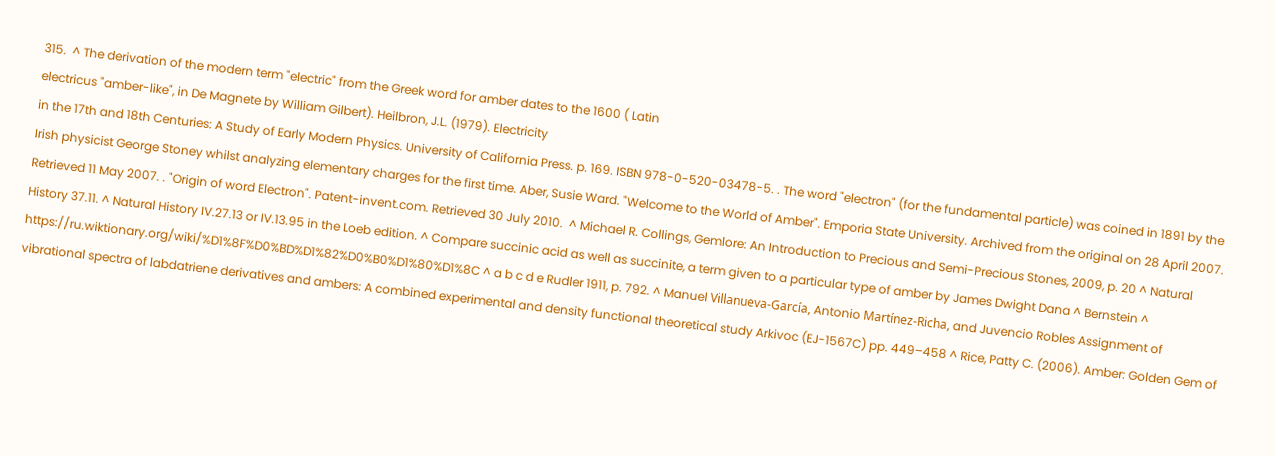315.  ^ The derivation of the modern term "electric" from the Greek word for amber dates to the 1600 ( Latin
electricus "amber-like", in De Magnete by William Gilbert). Heilbron, J.L. (1979). Electricity
in the 17th and 18th Centuries: A Study of Early Modern Physics. University of California Press. p. 169. ISBN 978-0-520-03478-5. . The word "electron" (for the fundamental particle) was coined in 1891 by the Irish physicist George Stoney whilst analyzing elementary charges for the first time. Aber, Susie Ward. "Welcome to the World of Amber". Emporia State University. Archived from the original on 28 April 2007. Retrieved 11 May 2007. . "Origin of word Electron". Patent-invent.com. Retrieved 30 July 2010.  ^ Michael R. Collings, Gemlore: An Introduction to Precious and Semi-Precious Stones, 2009, p. 20 ^ Natural History 37.11. ^ Natural History IV.27.13 or IV.13.95 in the Loeb edition. ^ Compare succinic acid as well as succinite, a term given to a particular type of amber by James Dwight Dana ^ Bernstein ^ https://ru.wiktionary.org/wiki/%D1%8F%D0%BD%D1%82%D0%B0%D1%80%D1%8C ^ a b c d e Rudler 1911, p. 792. ^ Manuel Villanueva-García, Antonio Martínez-Richa, and Juvencio Robles Assignment of vibrational spectra of labdatriene derivatives and ambers: A combined experimental and density functional theoretical study Arkivoc (EJ-1567C) pp. 449–458 ^ Rice, Patty C. (2006). Amber: Golden Gem of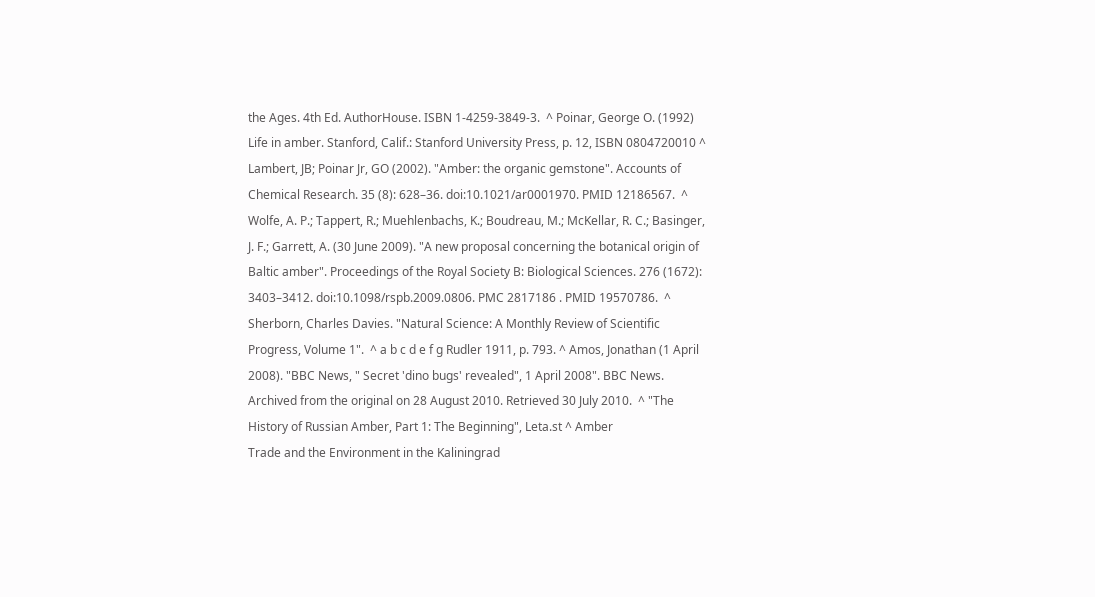the Ages. 4th Ed. AuthorHouse. ISBN 1-4259-3849-3.  ^ Poinar, George O. (1992) Life in amber. Stanford, Calif.: Stanford University Press, p. 12, ISBN 0804720010 ^ Lambert, JB; Poinar Jr, GO (2002). "Amber: the organic gemstone". Accounts of Chemical Research. 35 (8): 628–36. doi:10.1021/ar0001970. PMID 12186567.  ^ Wolfe, A. P.; Tappert, R.; Muehlenbachs, K.; Boudreau, M.; McKellar, R. C.; Basinger, J. F.; Garrett, A. (30 June 2009). "A new proposal concerning the botanical origin of Baltic amber". Proceedings of the Royal Society B: Biological Sciences. 276 (1672): 3403–3412. doi:10.1098/rspb.2009.0806. PMC 2817186 . PMID 19570786.  ^ Sherborn, Charles Davies. "Natural Science: A Monthly Review of Scientific Progress, Volume 1".  ^ a b c d e f g Rudler 1911, p. 793. ^ Amos, Jonathan (1 April 2008). "BBC News, " Secret 'dino bugs' revealed", 1 April 2008". BBC News. Archived from the original on 28 August 2010. Retrieved 30 July 2010.  ^ "The History of Russian Amber, Part 1: The Beginning", Leta.st ^ Amber
Trade and the Environment in the Kaliningrad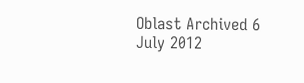Oblast Archived 6 July 2012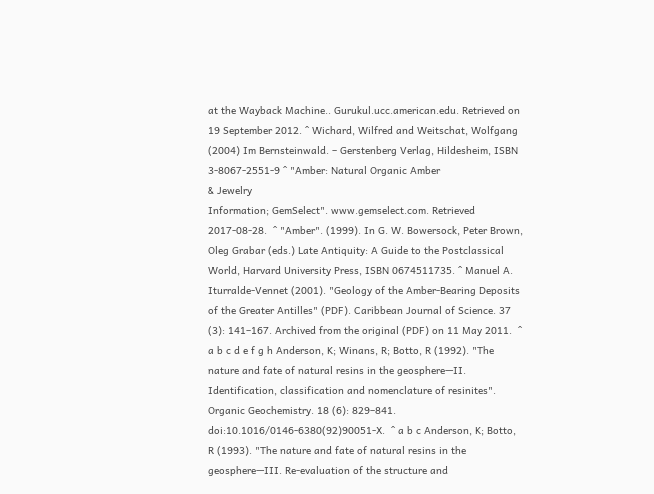at the Wayback Machine.. Gurukul.ucc.american.edu. Retrieved on 19 September 2012. ^ Wichard, Wilfred and Weitschat, Wolfgang (2004) Im Bernsteinwald. – Gerstenberg Verlag, Hildesheim, ISBN 3-8067-2551-9 ^ "Amber: Natural Organic Amber
& Jewelry
Information; GemSelect". www.gemselect.com. Retrieved 2017-08-28.  ^ "Amber". (1999). In G. W. Bowersock, Peter Brown, Oleg Grabar (eds.) Late Antiquity: A Guide to the Postclassical World, Harvard University Press, ISBN 0674511735. ^ Manuel A. Iturralde-Vennet (2001). "Geology of the Amber-Bearing Deposits of the Greater Antilles" (PDF). Caribbean Journal of Science. 37 (3): 141–167. Archived from the original (PDF) on 11 May 2011.  ^ a b c d e f g h Anderson, K; Winans, R; Botto, R (1992). "The nature and fate of natural resins in the geosphere—II. Identification, classification and nomenclature of resinites". Organic Geochemistry. 18 (6): 829–841. doi:10.1016/0146-6380(92)90051-X.  ^ a b c Anderson, K; Botto, R (1993). "The nature and fate of natural resins in the geosphere—III. Re-evaluation of the structure and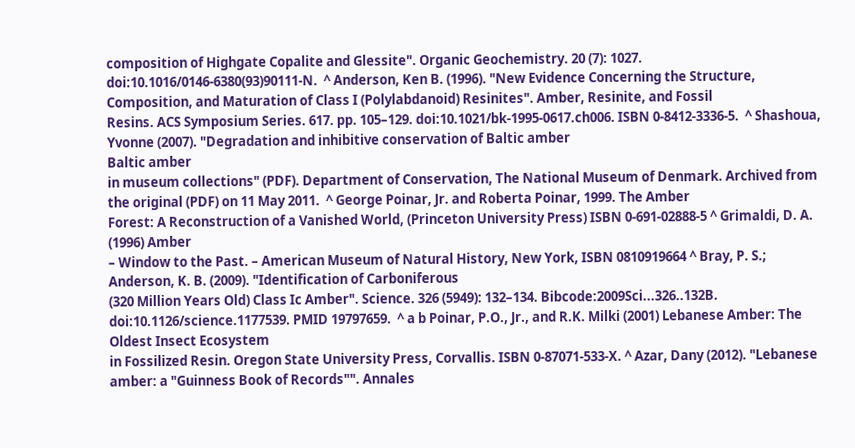composition of Highgate Copalite and Glessite". Organic Geochemistry. 20 (7): 1027. doi:10.1016/0146-6380(93)90111-N.  ^ Anderson, Ken B. (1996). "New Evidence Concerning the Structure, Composition, and Maturation of Class I (Polylabdanoid) Resinites". Amber, Resinite, and Fossil
Resins. ACS Symposium Series. 617. pp. 105–129. doi:10.1021/bk-1995-0617.ch006. ISBN 0-8412-3336-5.  ^ Shashoua, Yvonne (2007). "Degradation and inhibitive conservation of Baltic amber
Baltic amber
in museum collections" (PDF). Department of Conservation, The National Museum of Denmark. Archived from the original (PDF) on 11 May 2011.  ^ George Poinar, Jr. and Roberta Poinar, 1999. The Amber
Forest: A Reconstruction of a Vanished World, (Princeton University Press) ISBN 0-691-02888-5 ^ Grimaldi, D. A. (1996) Amber
– Window to the Past. – American Museum of Natural History, New York, ISBN 0810919664 ^ Bray, P. S.; Anderson, K. B. (2009). "Identification of Carboniferous
(320 Million Years Old) Class Ic Amber". Science. 326 (5949): 132–134. Bibcode:2009Sci...326..132B. doi:10.1126/science.1177539. PMID 19797659.  ^ a b Poinar, P.O., Jr., and R.K. Milki (2001) Lebanese Amber: The Oldest Insect Ecosystem
in Fossilized Resin. Oregon State University Press, Corvallis. ISBN 0-87071-533-X. ^ Azar, Dany (2012). "Lebanese amber: a "Guinness Book of Records"". Annales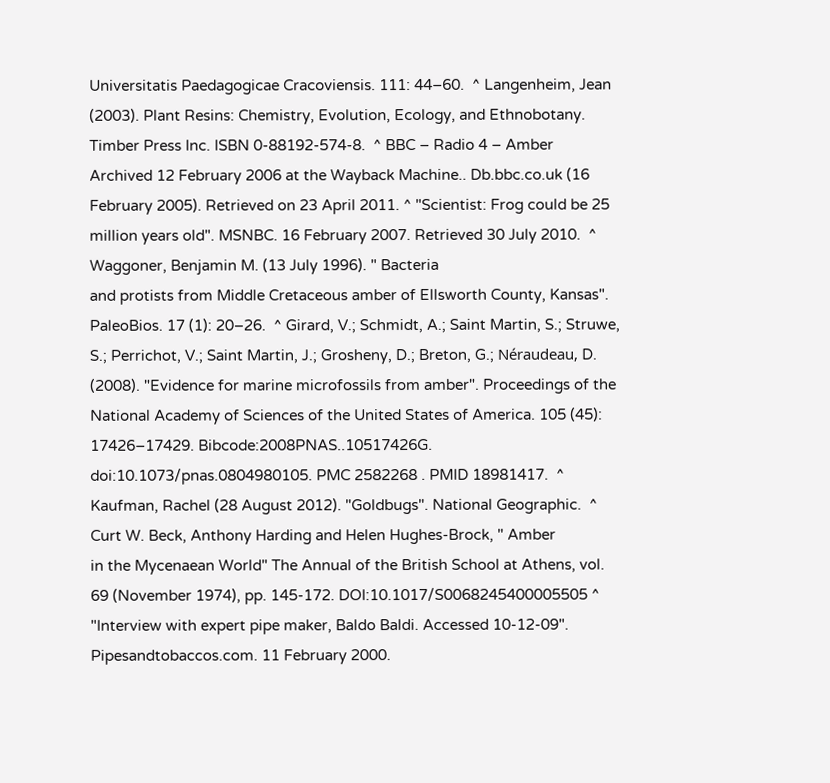Universitatis Paedagogicae Cracoviensis. 111: 44–60.  ^ Langenheim, Jean (2003). Plant Resins: Chemistry, Evolution, Ecology, and Ethnobotany. Timber Press Inc. ISBN 0-88192-574-8.  ^ BBC – Radio 4 – Amber
Archived 12 February 2006 at the Wayback Machine.. Db.bbc.co.uk (16 February 2005). Retrieved on 23 April 2011. ^ "Scientist: Frog could be 25 million years old". MSNBC. 16 February 2007. Retrieved 30 July 2010.  ^ Waggoner, Benjamin M. (13 July 1996). " Bacteria
and protists from Middle Cretaceous amber of Ellsworth County, Kansas". PaleoBios. 17 (1): 20–26.  ^ Girard, V.; Schmidt, A.; Saint Martin, S.; Struwe, S.; Perrichot, V.; Saint Martin, J.; Grosheny, D.; Breton, G.; Néraudeau, D. (2008). "Evidence for marine microfossils from amber". Proceedings of the National Academy of Sciences of the United States of America. 105 (45): 17426–17429. Bibcode:2008PNAS..10517426G. doi:10.1073/pnas.0804980105. PMC 2582268 . PMID 18981417.  ^ Kaufman, Rachel (28 August 2012). "Goldbugs". National Geographic.  ^ Curt W. Beck, Anthony Harding and Helen Hughes-Brock, " Amber
in the Mycenaean World" The Annual of the British School at Athens, vol. 69 (November 1974), pp. 145-172. DOI:10.1017/S0068245400005505 ^ "Interview with expert pipe maker, Baldo Baldi. Accessed 10-12-09". Pipesandtobaccos.com. 11 February 2000.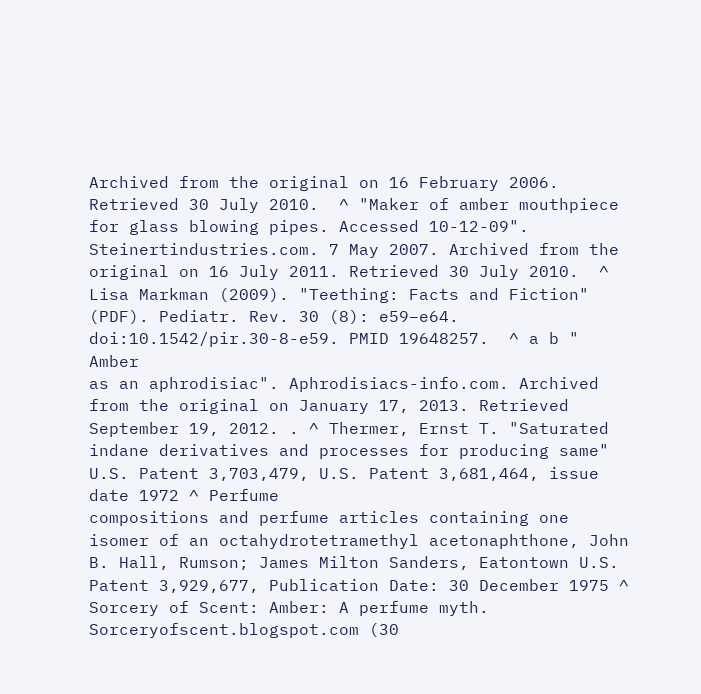Archived from the original on 16 February 2006. Retrieved 30 July 2010.  ^ "Maker of amber mouthpiece for glass blowing pipes. Accessed 10-12-09". Steinertindustries.com. 7 May 2007. Archived from the original on 16 July 2011. Retrieved 30 July 2010.  ^ Lisa Markman (2009). "Teething: Facts and Fiction" (PDF). Pediatr. Rev. 30 (8): e59–e64. doi:10.1542/pir.30-8-e59. PMID 19648257.  ^ a b " Amber
as an aphrodisiac". Aphrodisiacs-info.com. Archived from the original on January 17, 2013. Retrieved September 19, 2012. . ^ Thermer, Ernst T. "Saturated indane derivatives and processes for producing same" U.S. Patent 3,703,479, U.S. Patent 3,681,464, issue date 1972 ^ Perfume
compositions and perfume articles containing one isomer of an octahydrotetramethyl acetonaphthone, John B. Hall, Rumson; James Milton Sanders, Eatontown U.S. Patent 3,929,677, Publication Date: 30 December 1975 ^ Sorcery of Scent: Amber: A perfume myth. Sorceryofscent.blogspot.com (30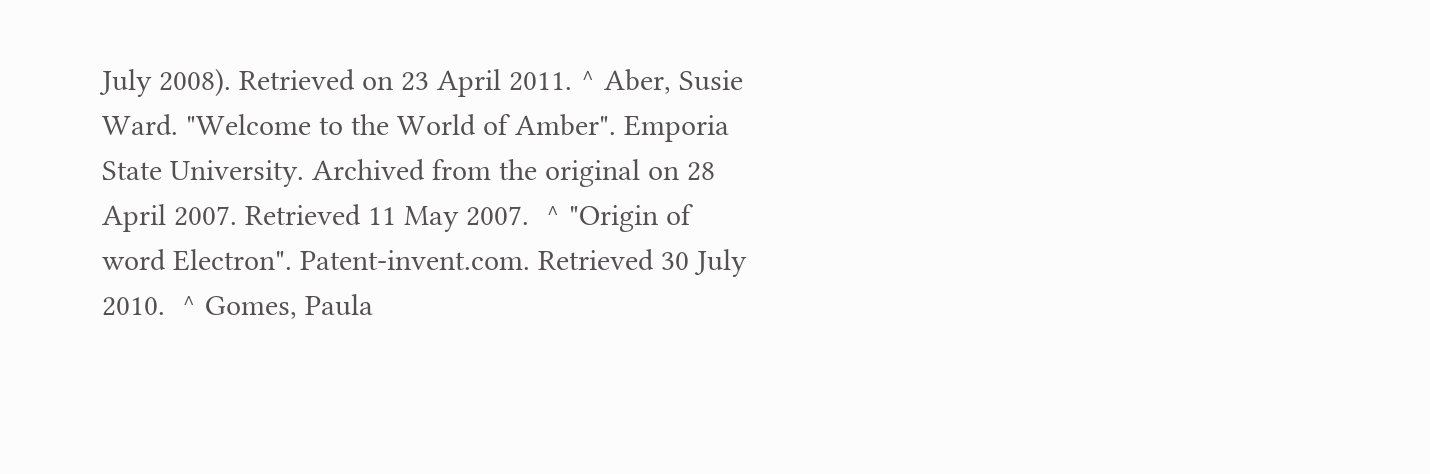July 2008). Retrieved on 23 April 2011. ^ Aber, Susie Ward. "Welcome to the World of Amber". Emporia State University. Archived from the original on 28 April 2007. Retrieved 11 May 2007.  ^ "Origin of word Electron". Patent-invent.com. Retrieved 30 July 2010.  ^ Gomes, Paula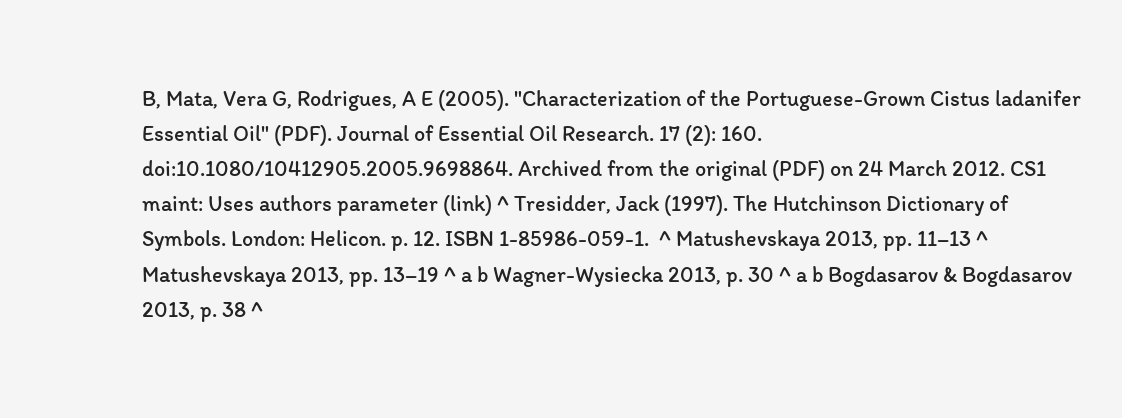B, Mata, Vera G, Rodrigues, A E (2005). "Characterization of the Portuguese-Grown Cistus ladanifer Essential Oil" (PDF). Journal of Essential Oil Research. 17 (2): 160. doi:10.1080/10412905.2005.9698864. Archived from the original (PDF) on 24 March 2012. CS1 maint: Uses authors parameter (link) ^ Tresidder, Jack (1997). The Hutchinson Dictionary of Symbols. London: Helicon. p. 12. ISBN 1-85986-059-1.  ^ Matushevskaya 2013, pp. 11–13 ^ Matushevskaya 2013, pp. 13–19 ^ a b Wagner-Wysiecka 2013, p. 30 ^ a b Bogdasarov & Bogdasarov 2013, p. 38 ^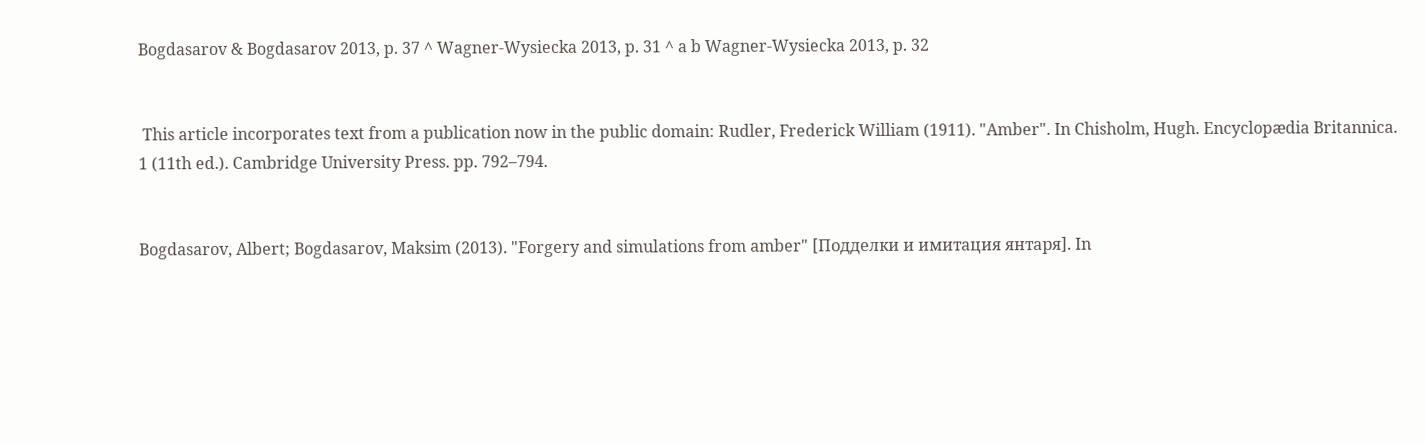Bogdasarov & Bogdasarov 2013, p. 37 ^ Wagner-Wysiecka 2013, p. 31 ^ a b Wagner-Wysiecka 2013, p. 32


 This article incorporates text from a publication now in the public domain: Rudler, Frederick William (1911). "Amber". In Chisholm, Hugh. Encyclopædia Britannica. 1 (11th ed.). Cambridge University Press. pp. 792–794.


Bogdasarov, Albert; Bogdasarov, Maksim (2013). "Forgery and simulations from amber" [Подделки и имитация янтаря]. In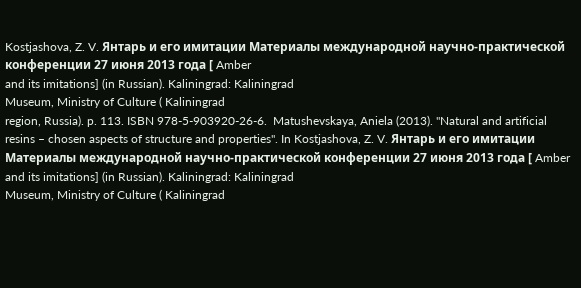Kostjashova, Z. V. Янтарь и его имитации Материалы международной научно-практической конференции 27 июня 2013 года [ Amber
and its imitations] (in Russian). Kaliningrad: Kaliningrad
Museum, Ministry of Culture ( Kaliningrad
region, Russia). p. 113. ISBN 978-5-903920-26-6.  Matushevskaya, Aniela (2013). "Natural and artificial resins – chosen aspects of structure and properties". In Kostjashova, Z. V. Янтарь и его имитации Материалы международной научно-практической конференции 27 июня 2013 года [ Amber
and its imitations] (in Russian). Kaliningrad: Kaliningrad
Museum, Ministry of Culture ( Kaliningrad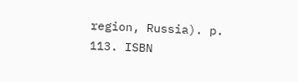region, Russia). p. 113. ISBN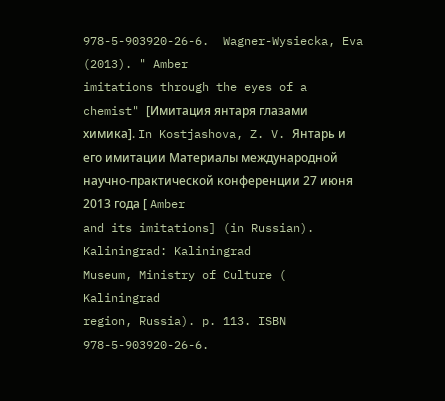978-5-903920-26-6.  Wagner-Wysiecka, Eva (2013). " Amber
imitations through the eyes of a chemist" [Имитация янтаря глазами химика]. In Kostjashova, Z. V. Янтарь и его имитации Материалы международной научно-практической конференции 27 июня 2013 года [ Amber
and its imitations] (in Russian). Kaliningrad: Kaliningrad
Museum, Ministry of Culture ( Kaliningrad
region, Russia). p. 113. ISBN 978-5-903920-26-6.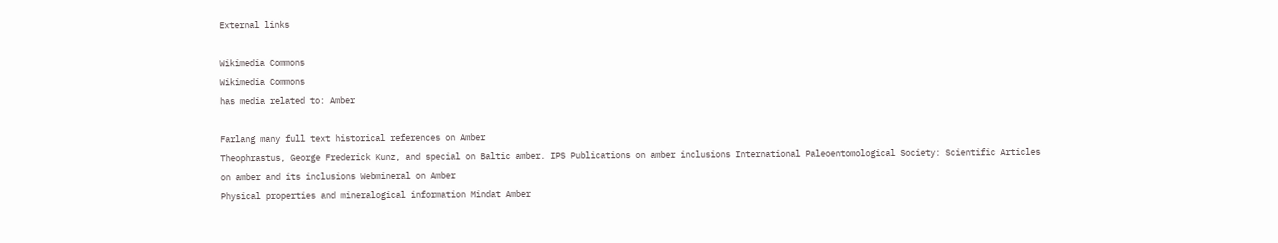External links

Wikimedia Commons
Wikimedia Commons
has media related to: Amber

Farlang many full text historical references on Amber
Theophrastus, George Frederick Kunz, and special on Baltic amber. IPS Publications on amber inclusions International Paleoentomological Society: Scientific Articles on amber and its inclusions Webmineral on Amber
Physical properties and mineralogical information Mindat Amber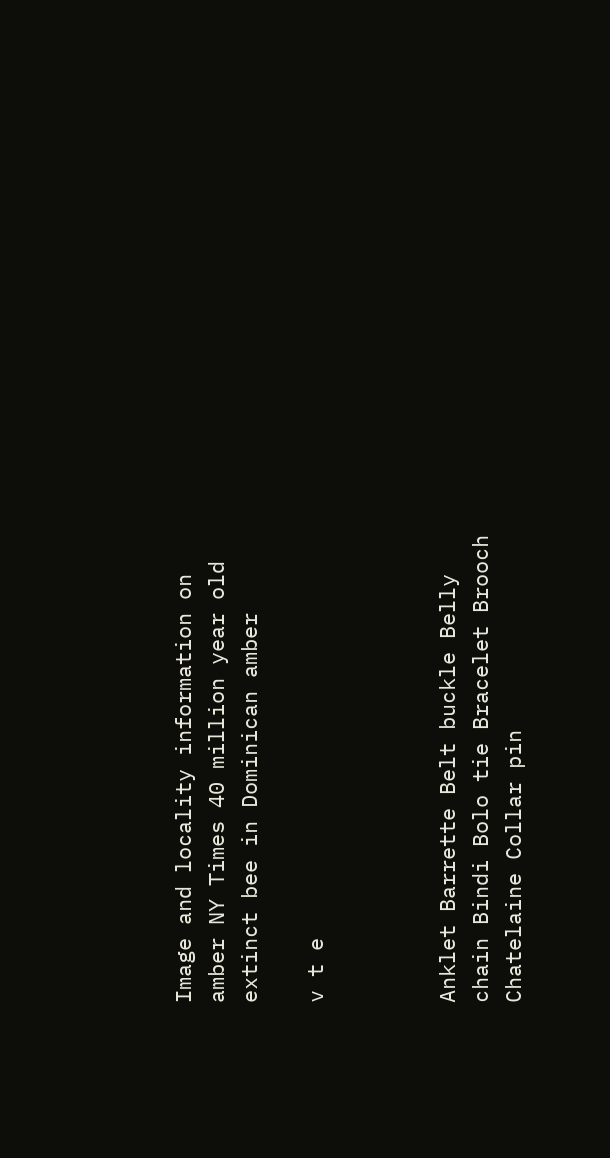Image and locality information on amber NY Times 40 million year old extinct bee in Dominican amber

v t e



Anklet Barrette Belt buckle Belly chain Bindi Bolo tie Bracelet Brooch Chatelaine Collar pin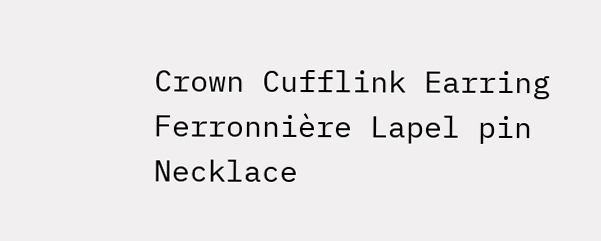Crown Cufflink Earring Ferronnière Lapel pin Necklace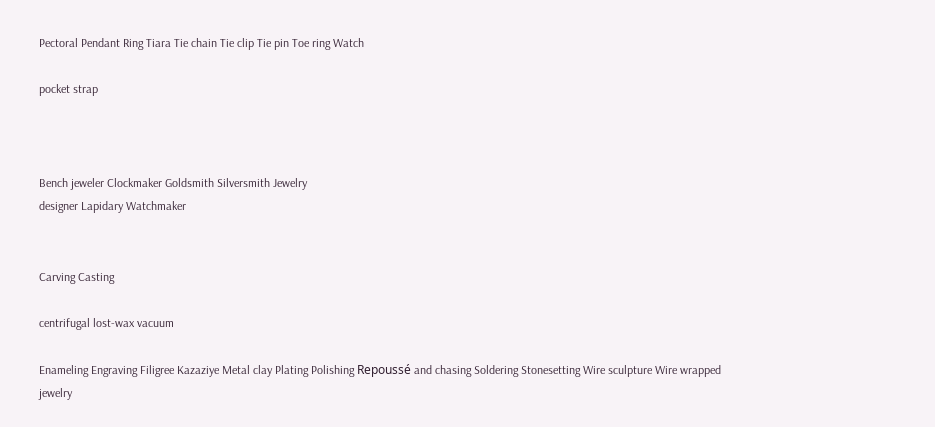Pectoral Pendant Ring Tiara Tie chain Tie clip Tie pin Toe ring Watch

pocket strap



Bench jeweler Clockmaker Goldsmith Silversmith Jewelry
designer Lapidary Watchmaker


Carving Casting

centrifugal lost-wax vacuum

Enameling Engraving Filigree Kazaziye Metal clay Plating Polishing Repoussé and chasing Soldering Stonesetting Wire sculpture Wire wrapped jewelry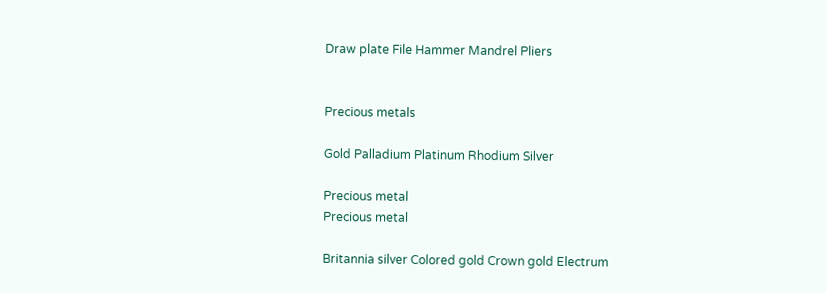Draw plate File Hammer Mandrel Pliers


Precious metals

Gold Palladium Platinum Rhodium Silver

Precious metal
Precious metal

Britannia silver Colored gold Crown gold Electrum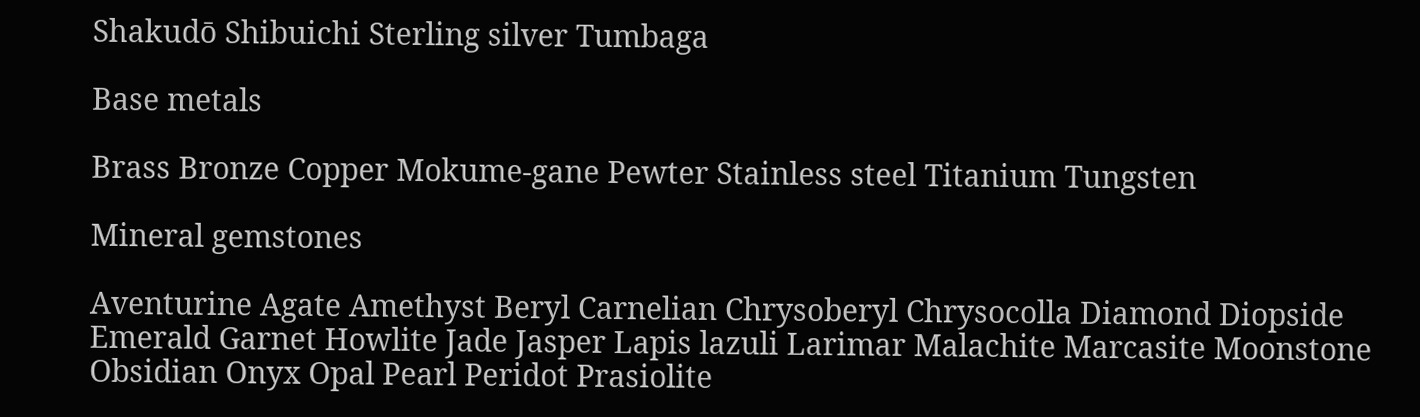Shakudō Shibuichi Sterling silver Tumbaga

Base metals

Brass Bronze Copper Mokume-gane Pewter Stainless steel Titanium Tungsten

Mineral gemstones

Aventurine Agate Amethyst Beryl Carnelian Chrysoberyl Chrysocolla Diamond Diopside Emerald Garnet Howlite Jade Jasper Lapis lazuli Larimar Malachite Marcasite Moonstone Obsidian Onyx Opal Pearl Peridot Prasiolite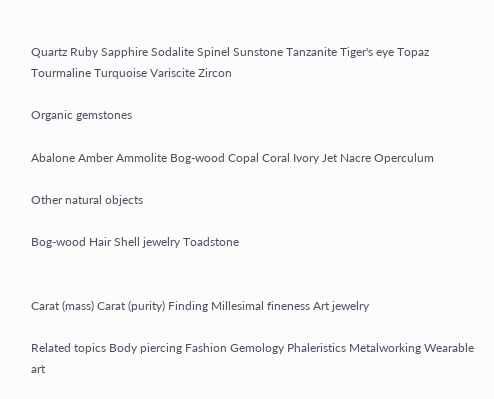Quartz Ruby Sapphire Sodalite Spinel Sunstone Tanzanite Tiger's eye Topaz Tourmaline Turquoise Variscite Zircon

Organic gemstones

Abalone Amber Ammolite Bog-wood Copal Coral Ivory Jet Nacre Operculum

Other natural objects

Bog-wood Hair Shell jewelry Toadstone


Carat (mass) Carat (purity) Finding Millesimal fineness Art jewelry

Related topics Body piercing Fashion Gemology Phaleristics Metalworking Wearable art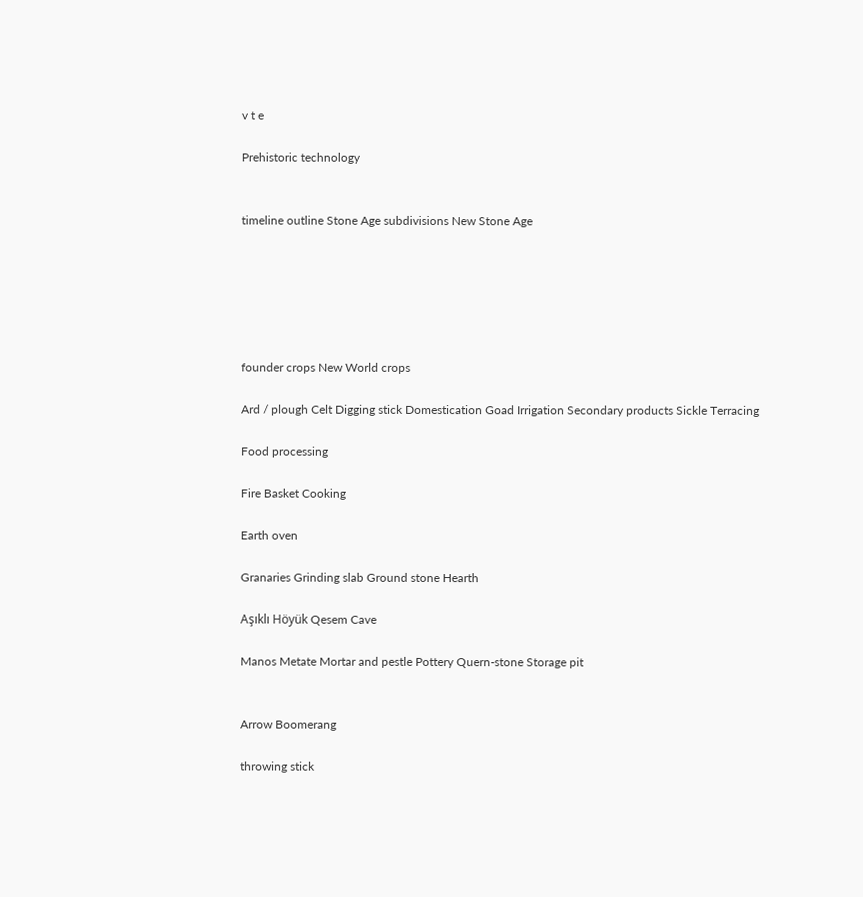v t e

Prehistoric technology


timeline outline Stone Age subdivisions New Stone Age






founder crops New World crops

Ard / plough Celt Digging stick Domestication Goad Irrigation Secondary products Sickle Terracing

Food processing

Fire Basket Cooking

Earth oven

Granaries Grinding slab Ground stone Hearth

Aşıklı Höyük Qesem Cave

Manos Metate Mortar and pestle Pottery Quern-stone Storage pit


Arrow Boomerang

throwing stick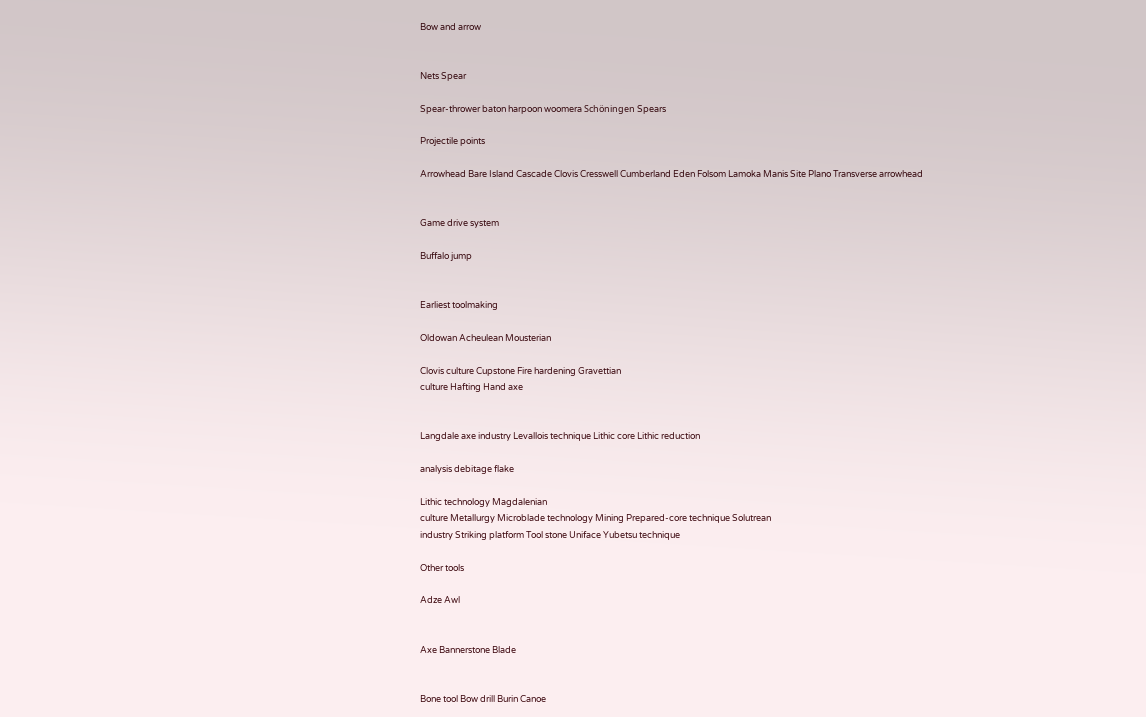Bow and arrow


Nets Spear

Spear-thrower baton harpoon woomera Schöningen Spears

Projectile points

Arrowhead Bare Island Cascade Clovis Cresswell Cumberland Eden Folsom Lamoka Manis Site Plano Transverse arrowhead


Game drive system

Buffalo jump


Earliest toolmaking

Oldowan Acheulean Mousterian

Clovis culture Cupstone Fire hardening Gravettian
culture Hafting Hand axe


Langdale axe industry Levallois technique Lithic core Lithic reduction

analysis debitage flake

Lithic technology Magdalenian
culture Metallurgy Microblade technology Mining Prepared-core technique Solutrean
industry Striking platform Tool stone Uniface Yubetsu technique

Other tools

Adze Awl


Axe Bannerstone Blade


Bone tool Bow drill Burin Canoe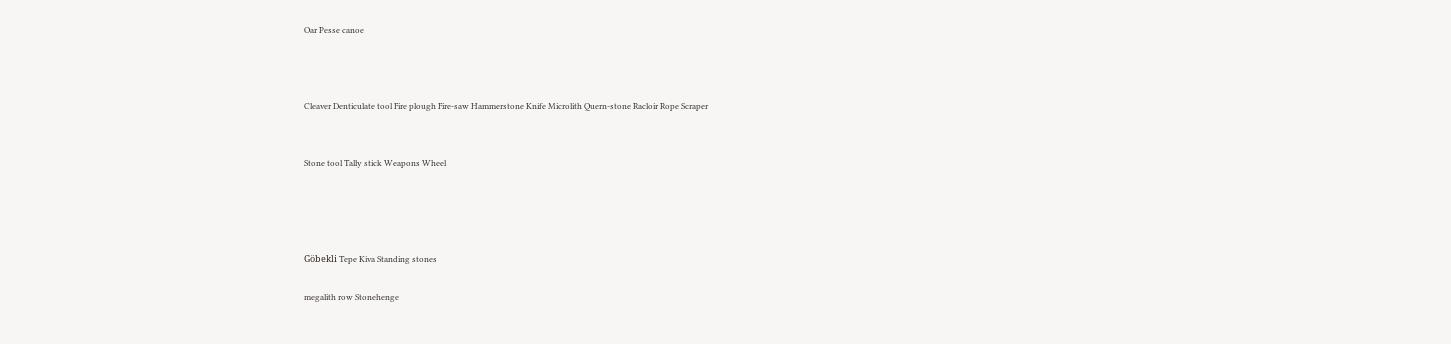Oar Pesse canoe



Cleaver Denticulate tool Fire plough Fire-saw Hammerstone Knife Microlith Quern-stone Racloir Rope Scraper


Stone tool Tally stick Weapons Wheel




Göbekli Tepe Kiva Standing stones

megalith row Stonehenge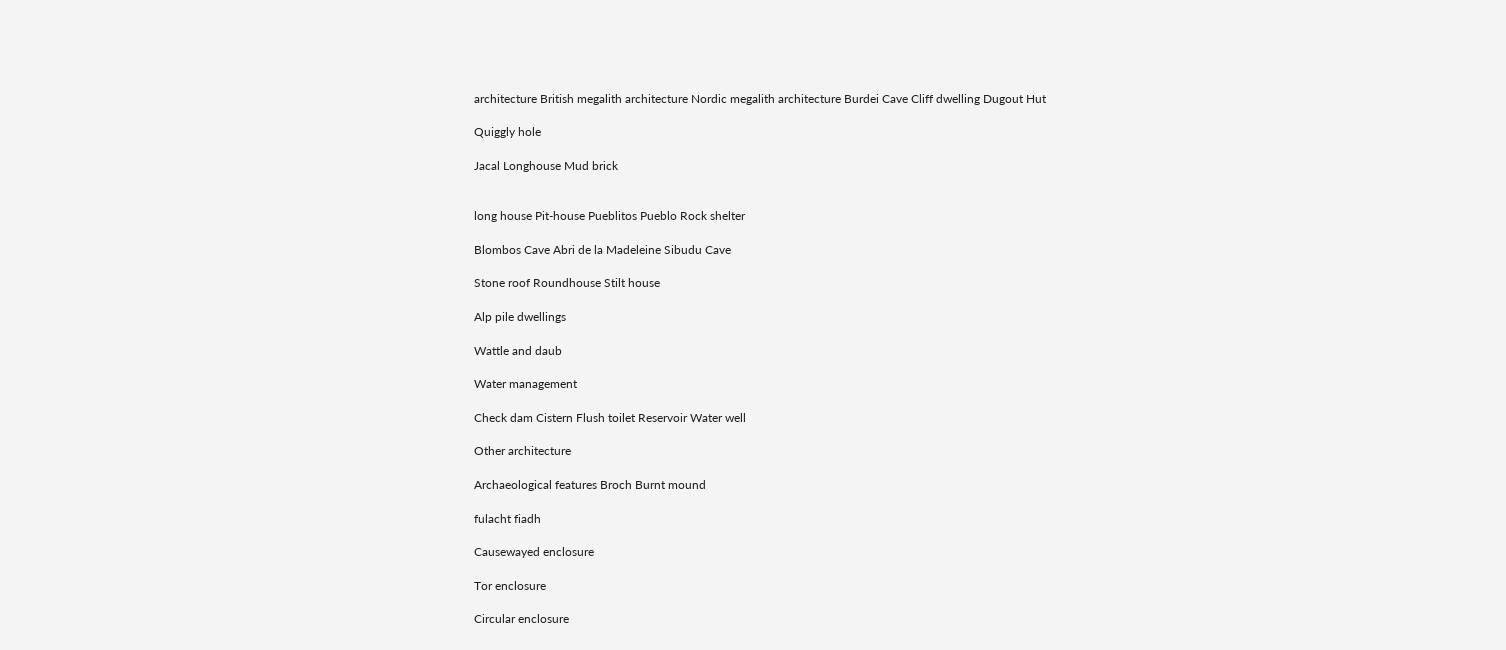architecture British megalith architecture Nordic megalith architecture Burdei Cave Cliff dwelling Dugout Hut

Quiggly hole

Jacal Longhouse Mud brick


long house Pit-house Pueblitos Pueblo Rock shelter

Blombos Cave Abri de la Madeleine Sibudu Cave

Stone roof Roundhouse Stilt house

Alp pile dwellings

Wattle and daub

Water management

Check dam Cistern Flush toilet Reservoir Water well

Other architecture

Archaeological features Broch Burnt mound

fulacht fiadh

Causewayed enclosure

Tor enclosure

Circular enclosure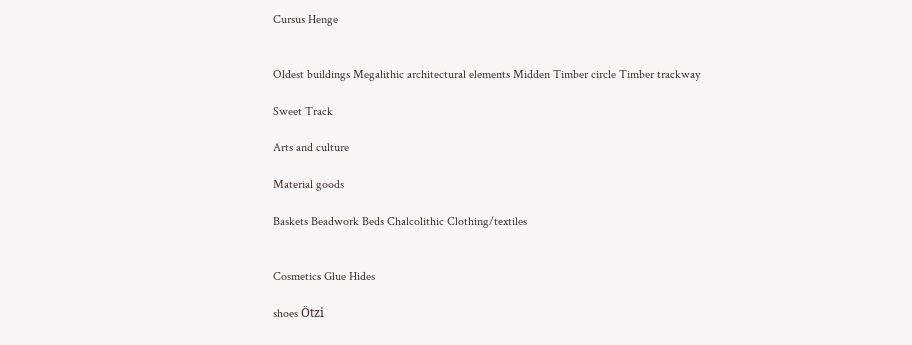Cursus Henge


Oldest buildings Megalithic architectural elements Midden Timber circle Timber trackway

Sweet Track

Arts and culture

Material goods

Baskets Beadwork Beds Chalcolithic Clothing/textiles


Cosmetics Glue Hides

shoes Ötzi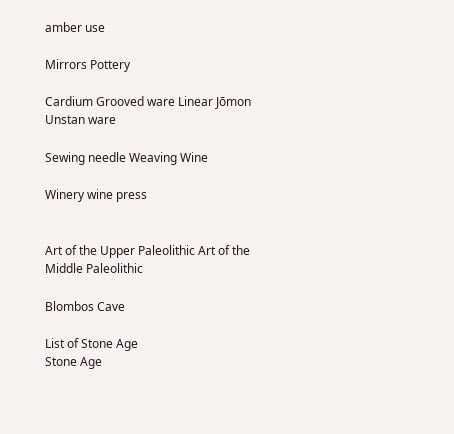amber use

Mirrors Pottery

Cardium Grooved ware Linear Jōmon Unstan ware

Sewing needle Weaving Wine

Winery wine press


Art of the Upper Paleolithic Art of the Middle Paleolithic

Blombos Cave

List of Stone Age
Stone Age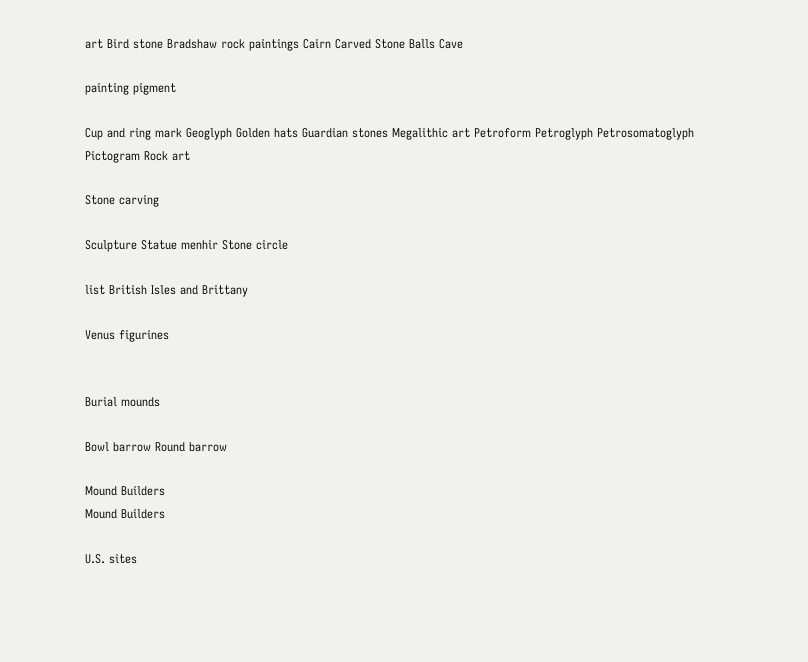art Bird stone Bradshaw rock paintings Cairn Carved Stone Balls Cave

painting pigment

Cup and ring mark Geoglyph Golden hats Guardian stones Megalithic art Petroform Petroglyph Petrosomatoglyph Pictogram Rock art

Stone carving

Sculpture Statue menhir Stone circle

list British Isles and Brittany

Venus figurines


Burial mounds

Bowl barrow Round barrow

Mound Builders
Mound Builders

U.S. sites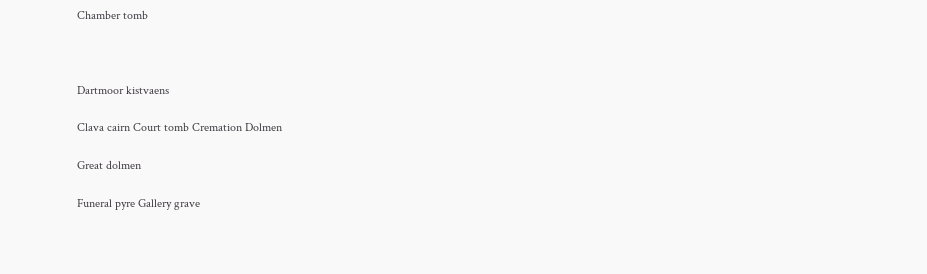Chamber tomb



Dartmoor kistvaens

Clava cairn Court tomb Cremation Dolmen

Great dolmen

Funeral pyre Gallery grave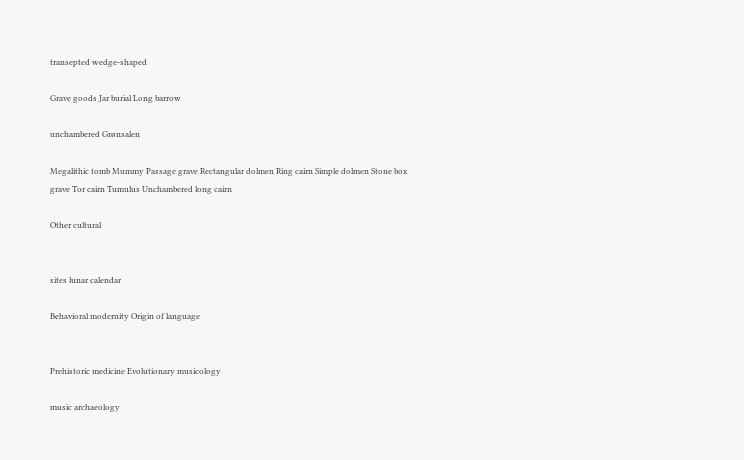transepted wedge-shaped

Grave goods Jar burial Long barrow

unchambered Grønsalen

Megalithic tomb Mummy Passage grave Rectangular dolmen Ring cairn Simple dolmen Stone box grave Tor cairn Tumulus Unchambered long cairn

Other cultural


sites lunar calendar

Behavioral modernity Origin of language


Prehistoric medicine Evolutionary musicology

music archaeology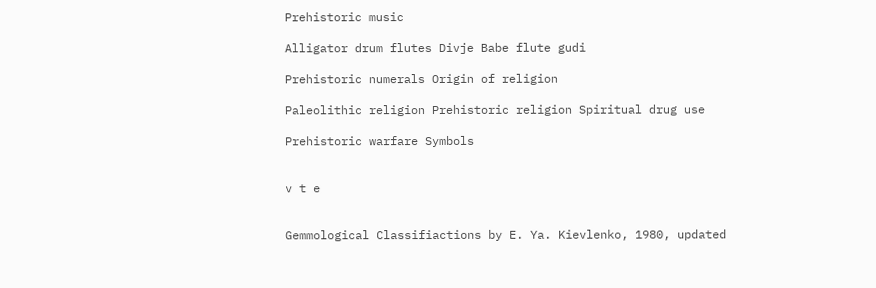Prehistoric music

Alligator drum flutes Divje Babe flute gudi

Prehistoric numerals Origin of religion

Paleolithic religion Prehistoric religion Spiritual drug use

Prehistoric warfare Symbols


v t e


Gemmological Classifiactions by E. Ya. Kievlenko, 1980, updated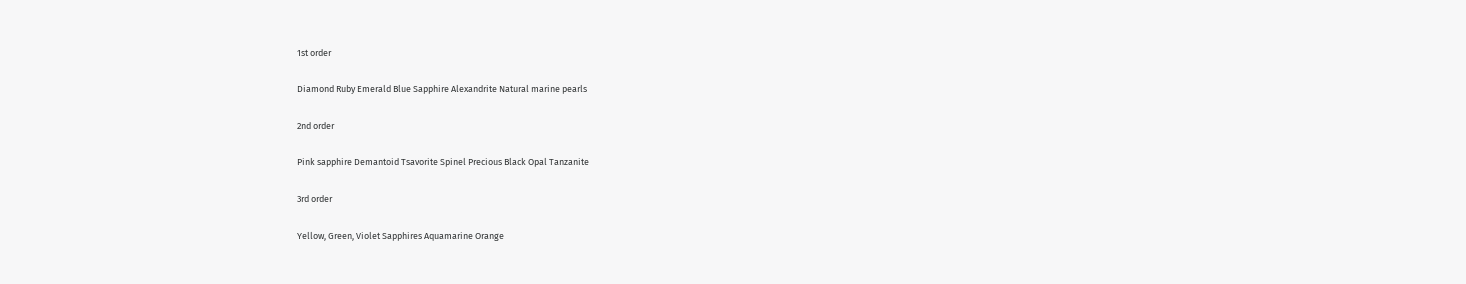1st order

Diamond Ruby Emerald Blue Sapphire Alexandrite Natural marine pearls

2nd order

Pink sapphire Demantoid Tsavorite Spinel Precious Black Opal Tanzanite

3rd order

Yellow, Green, Violet Sapphires Aquamarine Orange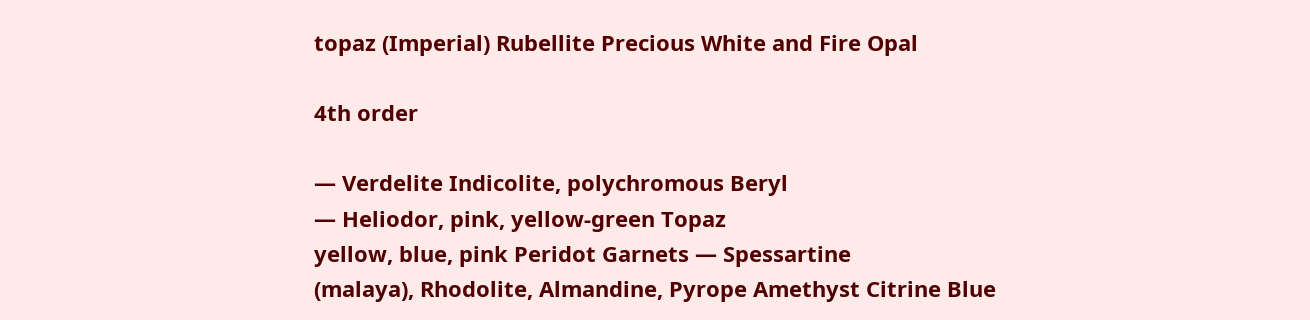topaz (Imperial) Rubellite Precious White and Fire Opal

4th order

— Verdelite Indicolite, polychromous Beryl
— Heliodor, pink, yellow-green Topaz
yellow, blue, pink Peridot Garnets — Spessartine
(malaya), Rhodolite, Almandine, Pyrope Amethyst Citrine Blue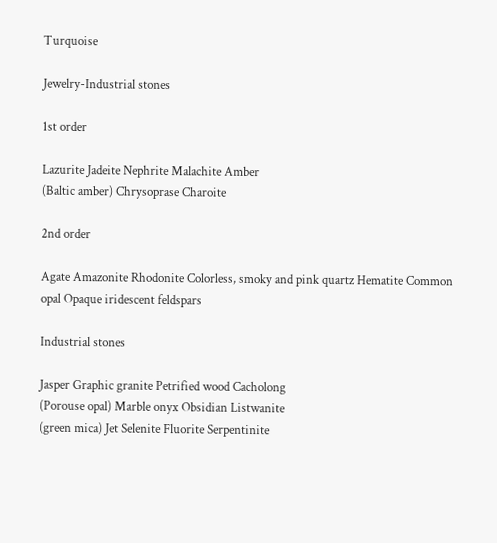Turquoise

Jewelry-Industrial stones

1st order

Lazurite Jadeite Nephrite Malachite Amber
(Baltic amber) Chrysoprase Charoite

2nd order

Agate Amazonite Rhodonite Colorless, smoky and pink quartz Hematite Common opal Opaque iridescent feldspars

Industrial stones

Jasper Graphic granite Petrified wood Cacholong
(Porouse opal) Marble onyx Obsidian Listwanite
(green mica) Jet Selenite Fluorite Serpentinite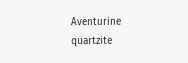Aventurine
quartzite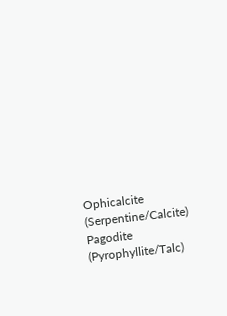Ophicalcite (Serpentine/Calcite) Pagodite (Pyrophyllite/Talc)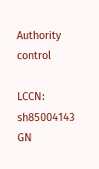Authority control

LCCN: sh85004143 GN